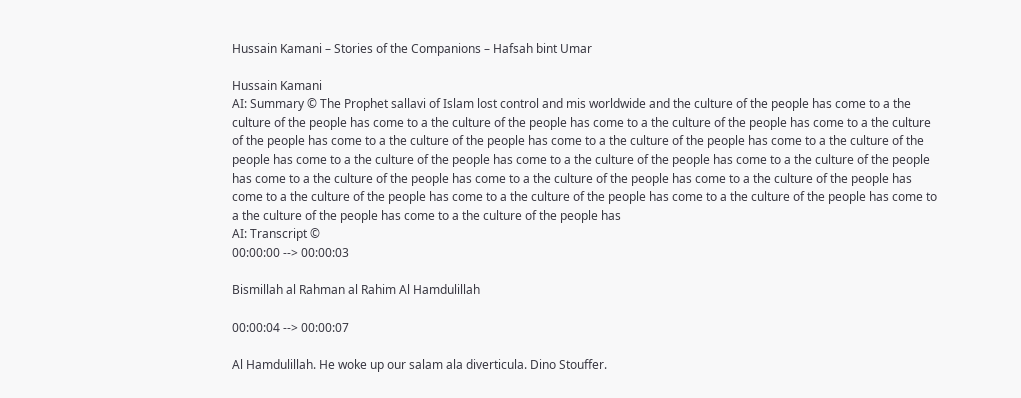Hussain Kamani – Stories of the Companions – Hafsah bint Umar

Hussain Kamani
AI: Summary © The Prophet sallavi of Islam lost control and mis worldwide and the culture of the people has come to a the culture of the people has come to a the culture of the people has come to a the culture of the people has come to a the culture of the people has come to a the culture of the people has come to a the culture of the people has come to a the culture of the people has come to a the culture of the people has come to a the culture of the people has come to a the culture of the people has come to a the culture of the people has come to a the culture of the people has come to a the culture of the people has come to a the culture of the people has come to a the culture of the people has come to a the culture of the people has come to a the culture of the people has come to a the culture of the people has
AI: Transcript ©
00:00:00 --> 00:00:03

Bismillah al Rahman al Rahim Al Hamdulillah

00:00:04 --> 00:00:07

Al Hamdulillah. He woke up our salam ala diverticula. Dino Stouffer.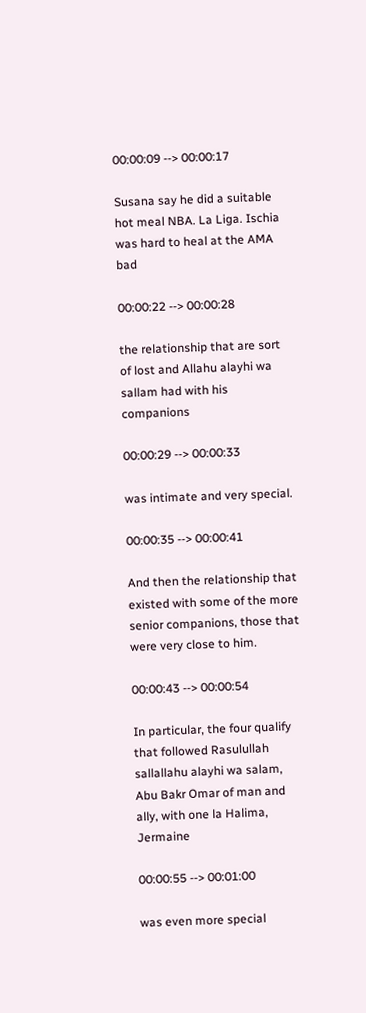00:00:09 --> 00:00:17

Susana say he did a suitable hot meal NBA. La Liga. Ischia was hard to heal at the AMA bad

00:00:22 --> 00:00:28

the relationship that are sort of lost and Allahu alayhi wa sallam had with his companions

00:00:29 --> 00:00:33

was intimate and very special.

00:00:35 --> 00:00:41

And then the relationship that existed with some of the more senior companions, those that were very close to him.

00:00:43 --> 00:00:54

In particular, the four qualify that followed Rasulullah sallallahu alayhi wa salam, Abu Bakr Omar of man and ally, with one la Halima, Jermaine

00:00:55 --> 00:01:00

was even more special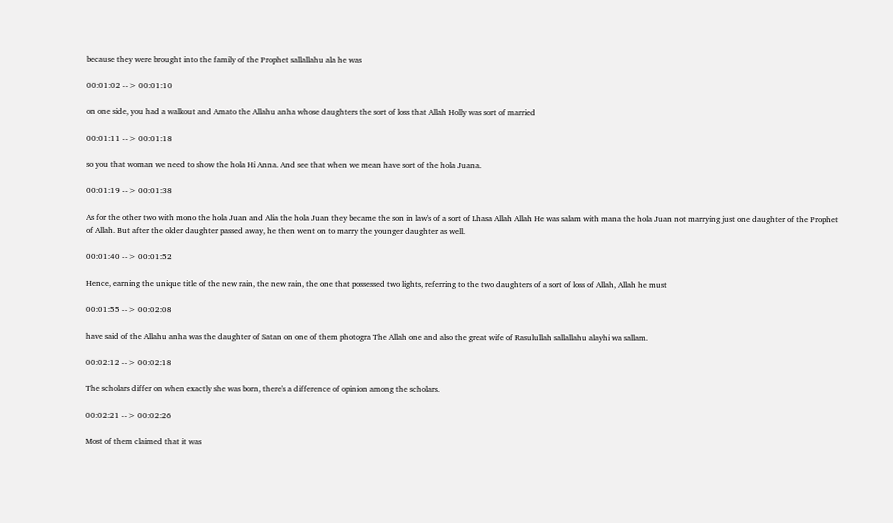because they were brought into the family of the Prophet sallallahu ala he was

00:01:02 --> 00:01:10

on one side, you had a walkout and Amato the Allahu anha whose daughters the sort of loss that Allah Holly was sort of married

00:01:11 --> 00:01:18

so you that woman we need to show the hola Hi Anna. And see that when we mean have sort of the hola Juana.

00:01:19 --> 00:01:38

As for the other two with mono the hola Juan and Alia the hola Juan they became the son in law's of a sort of Lhasa Allah Allah He was salam with mana the hola Juan not marrying just one daughter of the Prophet of Allah. But after the older daughter passed away, he then went on to marry the younger daughter as well.

00:01:40 --> 00:01:52

Hence, earning the unique title of the new rain, the new rain, the one that possessed two lights, referring to the two daughters of a sort of loss of Allah, Allah he must

00:01:55 --> 00:02:08

have said of the Allahu anha was the daughter of Satan on one of them photogra The Allah one and also the great wife of Rasulullah sallallahu alayhi wa sallam.

00:02:12 --> 00:02:18

The scholars differ on when exactly she was born, there's a difference of opinion among the scholars.

00:02:21 --> 00:02:26

Most of them claimed that it was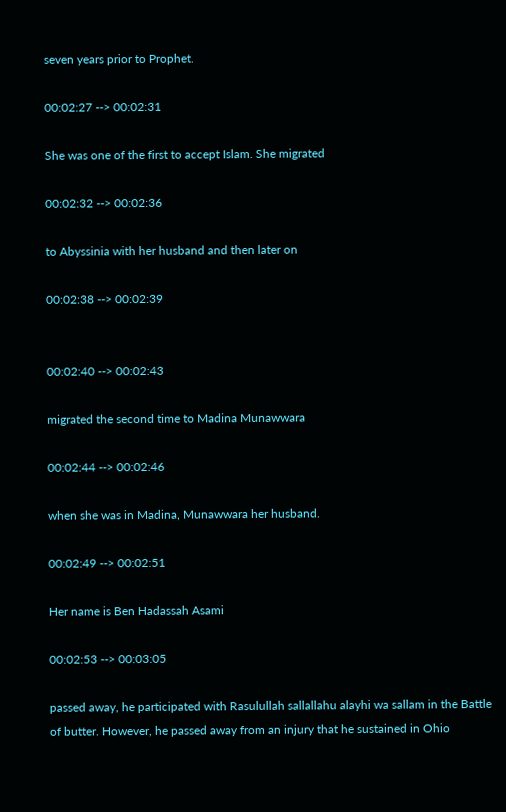seven years prior to Prophet.

00:02:27 --> 00:02:31

She was one of the first to accept Islam. She migrated

00:02:32 --> 00:02:36

to Abyssinia with her husband and then later on

00:02:38 --> 00:02:39


00:02:40 --> 00:02:43

migrated the second time to Madina Munawwara

00:02:44 --> 00:02:46

when she was in Madina, Munawwara her husband.

00:02:49 --> 00:02:51

Her name is Ben Hadassah Asami

00:02:53 --> 00:03:05

passed away, he participated with Rasulullah sallallahu alayhi wa sallam in the Battle of butter. However, he passed away from an injury that he sustained in Ohio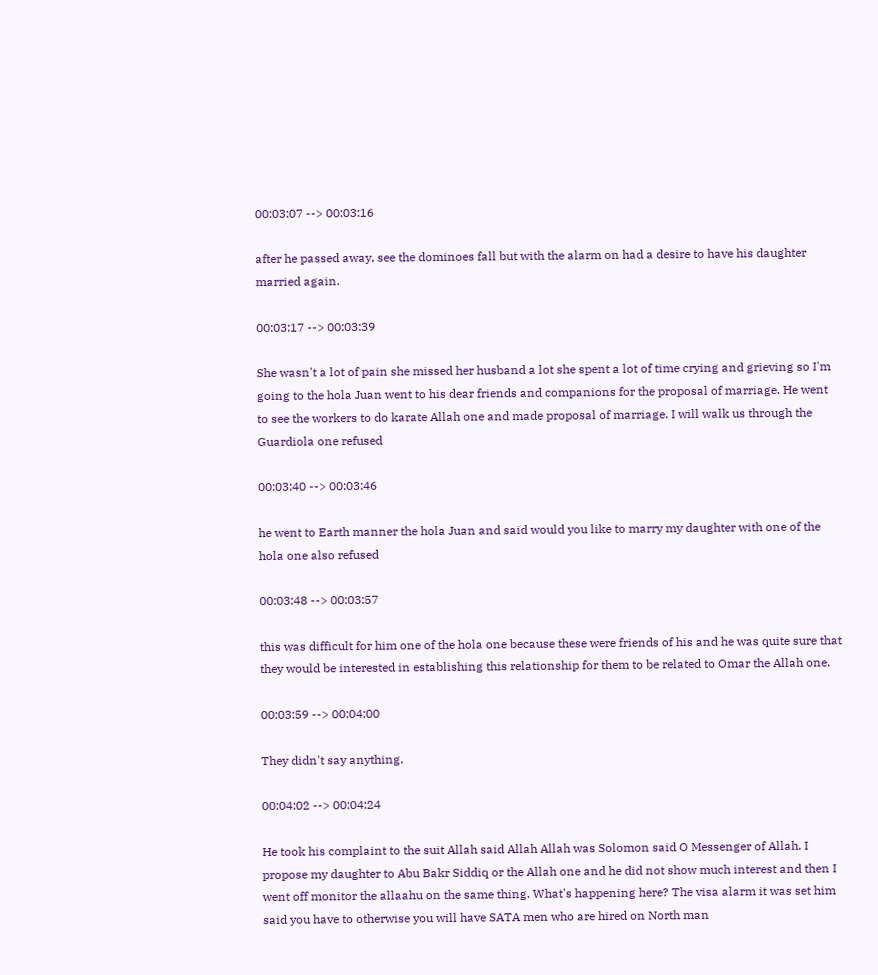00:03:07 --> 00:03:16

after he passed away, see the dominoes fall but with the alarm on had a desire to have his daughter married again.

00:03:17 --> 00:03:39

She wasn't a lot of pain she missed her husband a lot she spent a lot of time crying and grieving so I'm going to the hola Juan went to his dear friends and companions for the proposal of marriage. He went to see the workers to do karate Allah one and made proposal of marriage. I will walk us through the Guardiola one refused

00:03:40 --> 00:03:46

he went to Earth manner the hola Juan and said would you like to marry my daughter with one of the hola one also refused

00:03:48 --> 00:03:57

this was difficult for him one of the hola one because these were friends of his and he was quite sure that they would be interested in establishing this relationship for them to be related to Omar the Allah one.

00:03:59 --> 00:04:00

They didn't say anything.

00:04:02 --> 00:04:24

He took his complaint to the suit Allah said Allah Allah was Solomon said O Messenger of Allah. I propose my daughter to Abu Bakr Siddiq or the Allah one and he did not show much interest and then I went off monitor the allaahu on the same thing. What's happening here? The visa alarm it was set him said you have to otherwise you will have SATA men who are hired on North man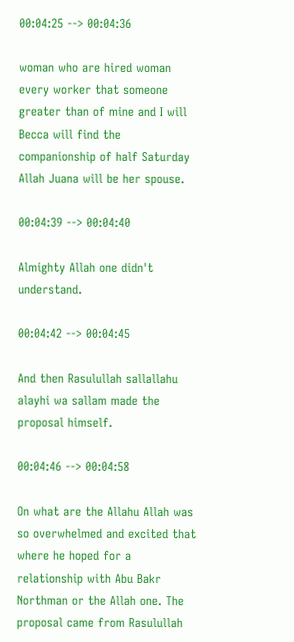00:04:25 --> 00:04:36

woman who are hired woman every worker that someone greater than of mine and I will Becca will find the companionship of half Saturday Allah Juana will be her spouse.

00:04:39 --> 00:04:40

Almighty Allah one didn't understand.

00:04:42 --> 00:04:45

And then Rasulullah sallallahu alayhi wa sallam made the proposal himself.

00:04:46 --> 00:04:58

On what are the Allahu Allah was so overwhelmed and excited that where he hoped for a relationship with Abu Bakr Northman or the Allah one. The proposal came from Rasulullah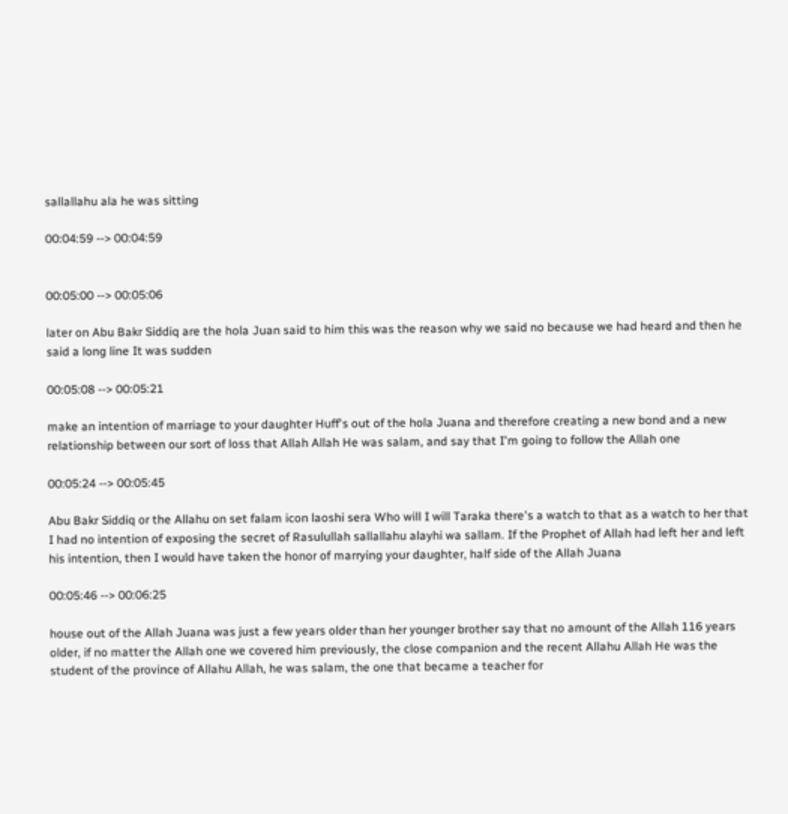sallallahu ala he was sitting

00:04:59 --> 00:04:59


00:05:00 --> 00:05:06

later on Abu Bakr Siddiq are the hola Juan said to him this was the reason why we said no because we had heard and then he said a long line It was sudden

00:05:08 --> 00:05:21

make an intention of marriage to your daughter Huff's out of the hola Juana and therefore creating a new bond and a new relationship between our sort of loss that Allah Allah He was salam, and say that I'm going to follow the Allah one

00:05:24 --> 00:05:45

Abu Bakr Siddiq or the Allahu on set falam icon laoshi sera Who will I will Taraka there's a watch to that as a watch to her that I had no intention of exposing the secret of Rasulullah sallallahu alayhi wa sallam. If the Prophet of Allah had left her and left his intention, then I would have taken the honor of marrying your daughter, half side of the Allah Juana

00:05:46 --> 00:06:25

house out of the Allah Juana was just a few years older than her younger brother say that no amount of the Allah 116 years older, if no matter the Allah one we covered him previously, the close companion and the recent Allahu Allah He was the student of the province of Allahu Allah, he was salam, the one that became a teacher for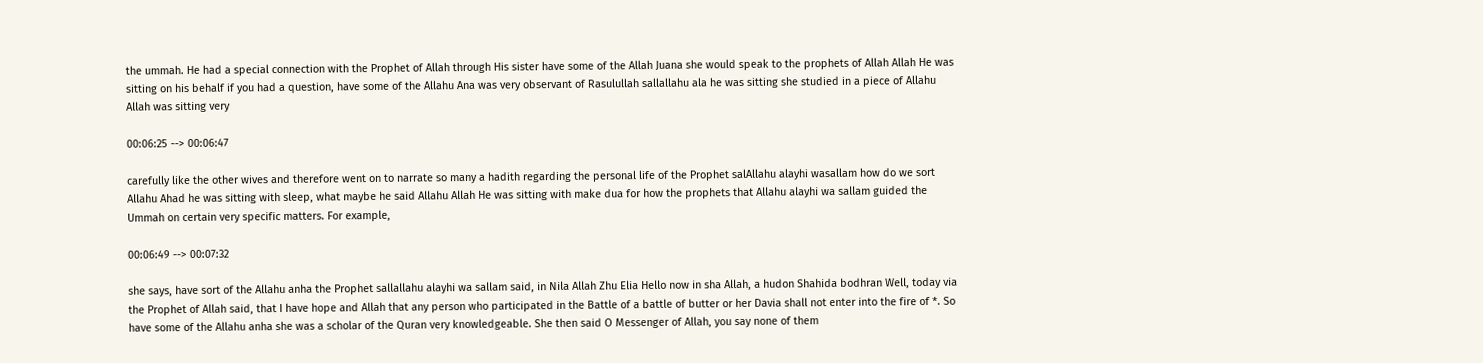the ummah. He had a special connection with the Prophet of Allah through His sister have some of the Allah Juana she would speak to the prophets of Allah Allah He was sitting on his behalf if you had a question, have some of the Allahu Ana was very observant of Rasulullah sallallahu ala he was sitting she studied in a piece of Allahu Allah was sitting very

00:06:25 --> 00:06:47

carefully like the other wives and therefore went on to narrate so many a hadith regarding the personal life of the Prophet salAllahu alayhi wasallam how do we sort Allahu Ahad he was sitting with sleep, what maybe he said Allahu Allah He was sitting with make dua for how the prophets that Allahu alayhi wa sallam guided the Ummah on certain very specific matters. For example,

00:06:49 --> 00:07:32

she says, have sort of the Allahu anha the Prophet sallallahu alayhi wa sallam said, in Nila Allah Zhu Elia Hello now in sha Allah, a hudon Shahida bodhran Well, today via the Prophet of Allah said, that I have hope and Allah that any person who participated in the Battle of a battle of butter or her Davia shall not enter into the fire of *. So have some of the Allahu anha she was a scholar of the Quran very knowledgeable. She then said O Messenger of Allah, you say none of them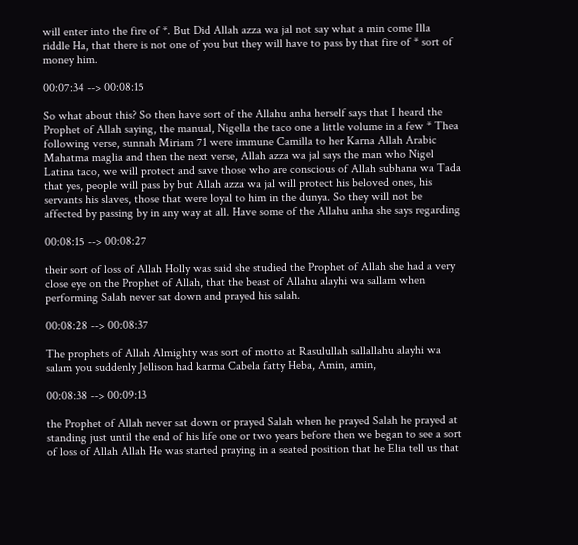will enter into the fire of *. But Did Allah azza wa jal not say what a min come Illa riddle Ha, that there is not one of you but they will have to pass by that fire of * sort of money him.

00:07:34 --> 00:08:15

So what about this? So then have sort of the Allahu anha herself says that I heard the Prophet of Allah saying, the manual, Nigella the taco one a little volume in a few * Thea following verse, sunnah Miriam 71 were immune Camilla to her Karna Allah Arabic Mahatma maglia and then the next verse, Allah azza wa jal says the man who Nigel Latina taco, we will protect and save those who are conscious of Allah subhana wa Tada that yes, people will pass by but Allah azza wa jal will protect his beloved ones, his servants his slaves, those that were loyal to him in the dunya. So they will not be affected by passing by in any way at all. Have some of the Allahu anha she says regarding

00:08:15 --> 00:08:27

their sort of loss of Allah Holly was said she studied the Prophet of Allah she had a very close eye on the Prophet of Allah, that the beast of Allahu alayhi wa sallam when performing Salah never sat down and prayed his salah.

00:08:28 --> 00:08:37

The prophets of Allah Almighty was sort of motto at Rasulullah sallallahu alayhi wa salam you suddenly Jellison had karma Cabela fatty Heba, Amin, amin,

00:08:38 --> 00:09:13

the Prophet of Allah never sat down or prayed Salah when he prayed Salah he prayed at standing just until the end of his life one or two years before then we began to see a sort of loss of Allah Allah He was started praying in a seated position that he Elia tell us that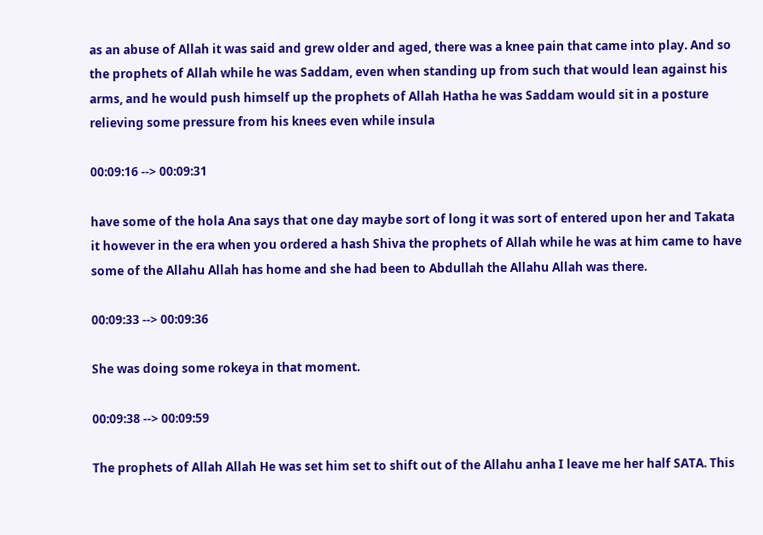as an abuse of Allah it was said and grew older and aged, there was a knee pain that came into play. And so the prophets of Allah while he was Saddam, even when standing up from such that would lean against his arms, and he would push himself up the prophets of Allah Hatha he was Saddam would sit in a posture relieving some pressure from his knees even while insula

00:09:16 --> 00:09:31

have some of the hola Ana says that one day maybe sort of long it was sort of entered upon her and Takata it however in the era when you ordered a hash Shiva the prophets of Allah while he was at him came to have some of the Allahu Allah has home and she had been to Abdullah the Allahu Allah was there.

00:09:33 --> 00:09:36

She was doing some rokeya in that moment.

00:09:38 --> 00:09:59

The prophets of Allah Allah He was set him set to shift out of the Allahu anha I leave me her half SATA. This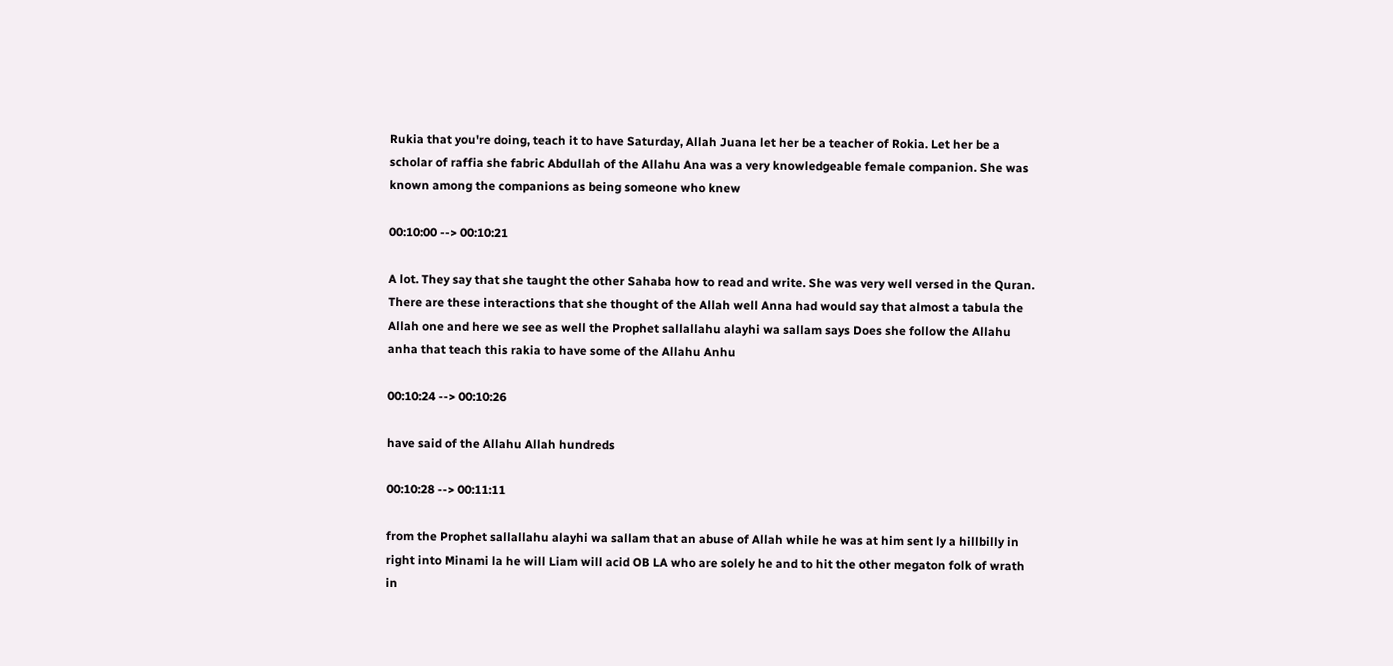Rukia that you're doing, teach it to have Saturday, Allah Juana let her be a teacher of Rokia. Let her be a scholar of raffia she fabric Abdullah of the Allahu Ana was a very knowledgeable female companion. She was known among the companions as being someone who knew

00:10:00 --> 00:10:21

A lot. They say that she taught the other Sahaba how to read and write. She was very well versed in the Quran. There are these interactions that she thought of the Allah well Anna had would say that almost a tabula the Allah one and here we see as well the Prophet sallallahu alayhi wa sallam says Does she follow the Allahu anha that teach this rakia to have some of the Allahu Anhu

00:10:24 --> 00:10:26

have said of the Allahu Allah hundreds

00:10:28 --> 00:11:11

from the Prophet sallallahu alayhi wa sallam that an abuse of Allah while he was at him sent ly a hillbilly in right into Minami la he will Liam will acid OB LA who are solely he and to hit the other megaton folk of wrath in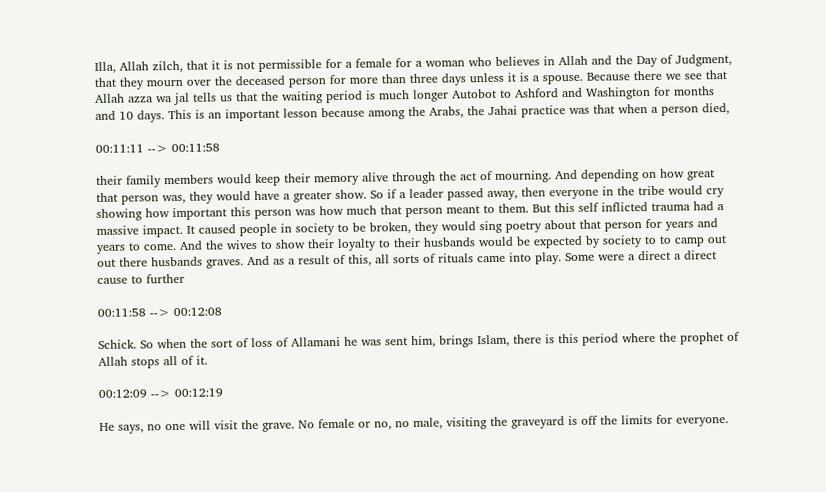Illa, Allah zilch, that it is not permissible for a female for a woman who believes in Allah and the Day of Judgment, that they mourn over the deceased person for more than three days unless it is a spouse. Because there we see that Allah azza wa jal tells us that the waiting period is much longer Autobot to Ashford and Washington for months and 10 days. This is an important lesson because among the Arabs, the Jahai practice was that when a person died,

00:11:11 --> 00:11:58

their family members would keep their memory alive through the act of mourning. And depending on how great that person was, they would have a greater show. So if a leader passed away, then everyone in the tribe would cry showing how important this person was how much that person meant to them. But this self inflicted trauma had a massive impact. It caused people in society to be broken, they would sing poetry about that person for years and years to come. And the wives to show their loyalty to their husbands would be expected by society to to camp out out there husbands graves. And as a result of this, all sorts of rituals came into play. Some were a direct a direct cause to further

00:11:58 --> 00:12:08

Schick. So when the sort of loss of Allamani he was sent him, brings Islam, there is this period where the prophet of Allah stops all of it.

00:12:09 --> 00:12:19

He says, no one will visit the grave. No female or no, no male, visiting the graveyard is off the limits for everyone.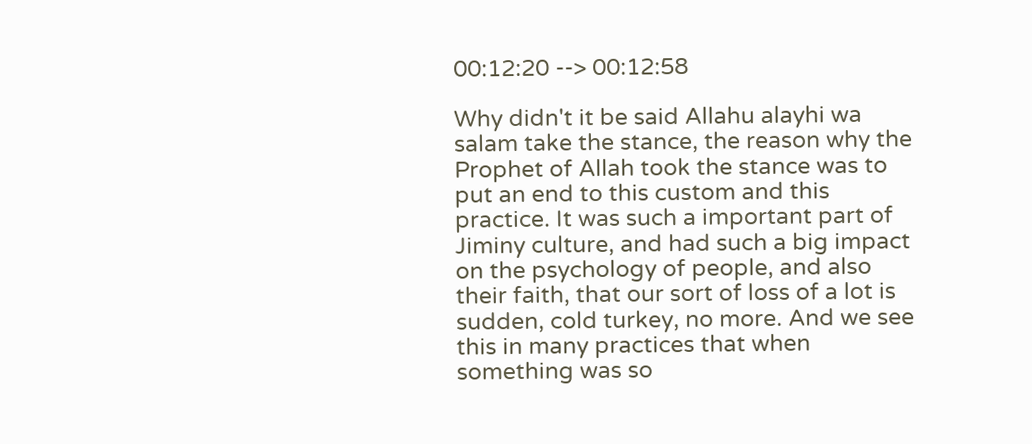00:12:20 --> 00:12:58

Why didn't it be said Allahu alayhi wa salam take the stance, the reason why the Prophet of Allah took the stance was to put an end to this custom and this practice. It was such a important part of Jiminy culture, and had such a big impact on the psychology of people, and also their faith, that our sort of loss of a lot is sudden, cold turkey, no more. And we see this in many practices that when something was so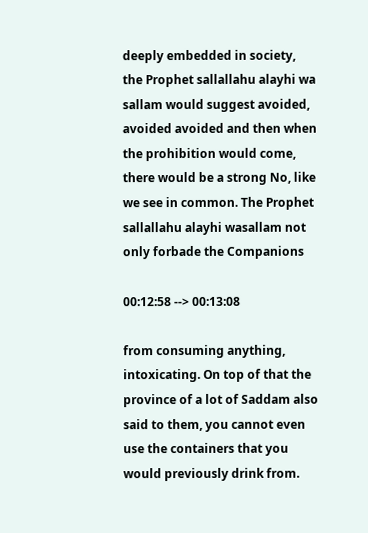deeply embedded in society, the Prophet sallallahu alayhi wa sallam would suggest avoided, avoided avoided and then when the prohibition would come, there would be a strong No, like we see in common. The Prophet sallallahu alayhi wasallam not only forbade the Companions

00:12:58 --> 00:13:08

from consuming anything, intoxicating. On top of that the province of a lot of Saddam also said to them, you cannot even use the containers that you would previously drink from.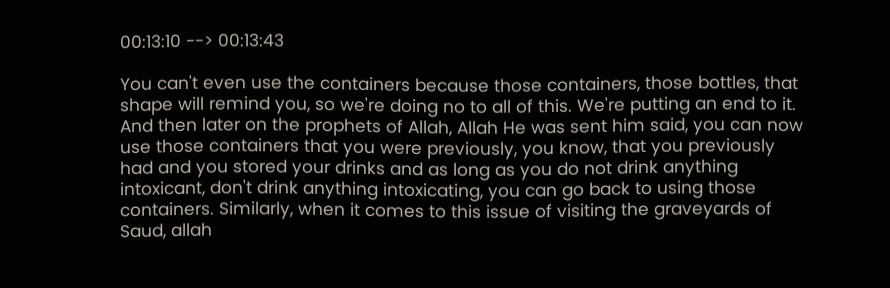00:13:10 --> 00:13:43

You can't even use the containers because those containers, those bottles, that shape will remind you, so we're doing no to all of this. We're putting an end to it. And then later on the prophets of Allah, Allah He was sent him said, you can now use those containers that you were previously, you know, that you previously had and you stored your drinks and as long as you do not drink anything intoxicant, don't drink anything intoxicating, you can go back to using those containers. Similarly, when it comes to this issue of visiting the graveyards of Saud, allah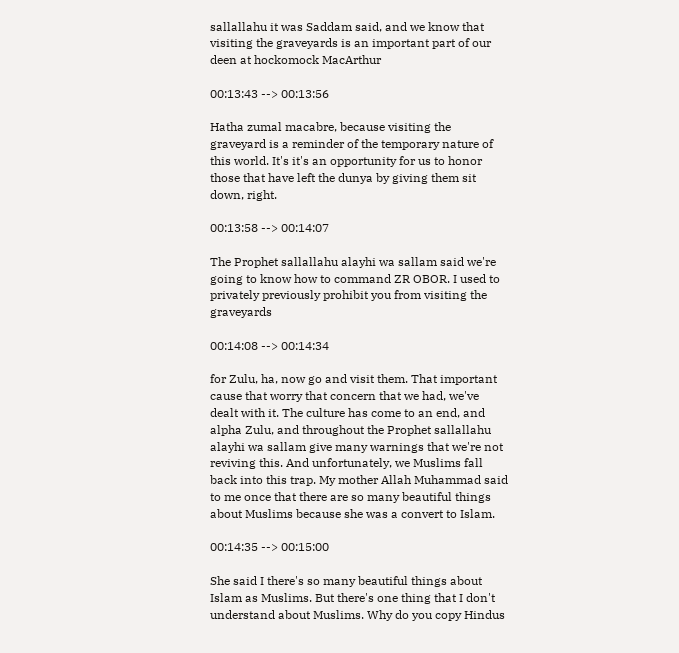sallallahu it was Saddam said, and we know that visiting the graveyards is an important part of our deen at hockomock MacArthur

00:13:43 --> 00:13:56

Hatha zumal macabre, because visiting the graveyard is a reminder of the temporary nature of this world. It's it's an opportunity for us to honor those that have left the dunya by giving them sit down, right.

00:13:58 --> 00:14:07

The Prophet sallallahu alayhi wa sallam said we're going to know how to command ZR OBOR. I used to privately previously prohibit you from visiting the graveyards

00:14:08 --> 00:14:34

for Zulu, ha, now go and visit them. That important cause that worry that concern that we had, we've dealt with it. The culture has come to an end, and alpha Zulu, and throughout the Prophet sallallahu alayhi wa sallam give many warnings that we're not reviving this. And unfortunately, we Muslims fall back into this trap. My mother Allah Muhammad said to me once that there are so many beautiful things about Muslims because she was a convert to Islam.

00:14:35 --> 00:15:00

She said I there's so many beautiful things about Islam as Muslims. But there's one thing that I don't understand about Muslims. Why do you copy Hindus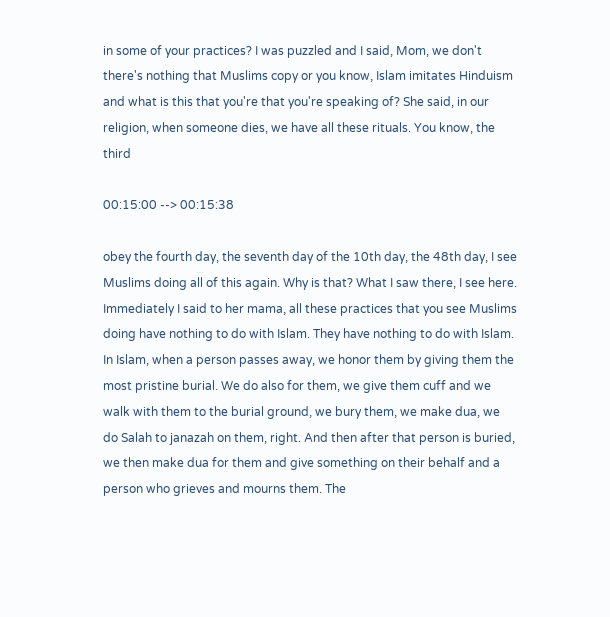in some of your practices? I was puzzled and I said, Mom, we don't there's nothing that Muslims copy or you know, Islam imitates Hinduism and what is this that you're that you're speaking of? She said, in our religion, when someone dies, we have all these rituals. You know, the third

00:15:00 --> 00:15:38

obey the fourth day, the seventh day of the 10th day, the 48th day, I see Muslims doing all of this again. Why is that? What I saw there, I see here. Immediately I said to her mama, all these practices that you see Muslims doing have nothing to do with Islam. They have nothing to do with Islam. In Islam, when a person passes away, we honor them by giving them the most pristine burial. We do also for them, we give them cuff and we walk with them to the burial ground, we bury them, we make dua, we do Salah to janazah on them, right. And then after that person is buried, we then make dua for them and give something on their behalf and a person who grieves and mourns them. The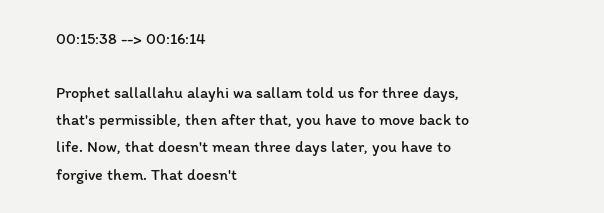00:15:38 --> 00:16:14

Prophet sallallahu alayhi wa sallam told us for three days, that's permissible, then after that, you have to move back to life. Now, that doesn't mean three days later, you have to forgive them. That doesn't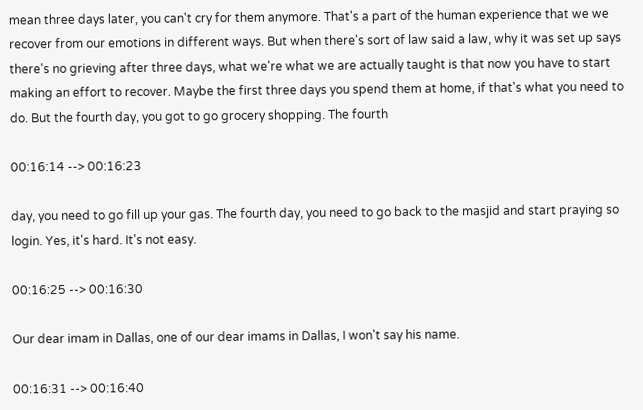mean three days later, you can't cry for them anymore. That's a part of the human experience that we we recover from our emotions in different ways. But when there's sort of law said a law, why it was set up says there's no grieving after three days, what we're what we are actually taught is that now you have to start making an effort to recover. Maybe the first three days you spend them at home, if that's what you need to do. But the fourth day, you got to go grocery shopping. The fourth

00:16:14 --> 00:16:23

day, you need to go fill up your gas. The fourth day, you need to go back to the masjid and start praying so login. Yes, it's hard. It's not easy.

00:16:25 --> 00:16:30

Our dear imam in Dallas, one of our dear imams in Dallas, I won't say his name.

00:16:31 --> 00:16:40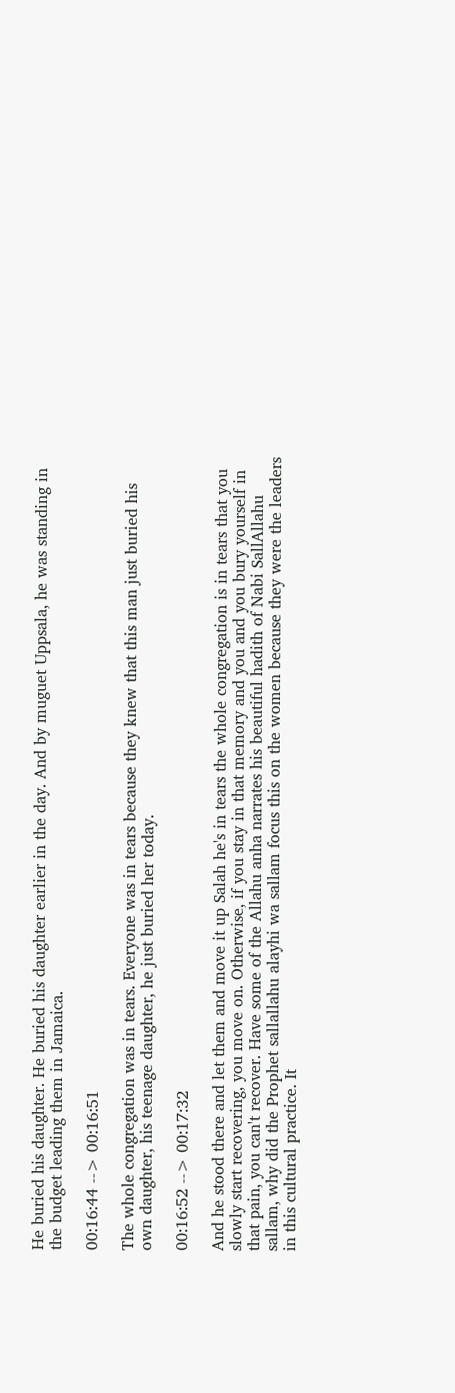He buried his daughter. He buried his daughter earlier in the day. And by muguet Uppsala, he was standing in the budget leading them in Jamaica.

00:16:44 --> 00:16:51

The whole congregation was in tears. Everyone was in tears because they knew that this man just buried his own daughter, his teenage daughter, he just buried her today.

00:16:52 --> 00:17:32

And he stood there and let them and move it up Salah he's in tears the whole congregation is in tears that you slowly start recovering, you move on. Otherwise, if you stay in that memory and you and you bury yourself in that pain, you can't recover. Have some of the Allahu anha narrates his beautiful hadith of Nabi SallAllahu sallam, why did the Prophet sallallahu alayhi wa sallam focus this on the women because they were the leaders in this cultural practice. It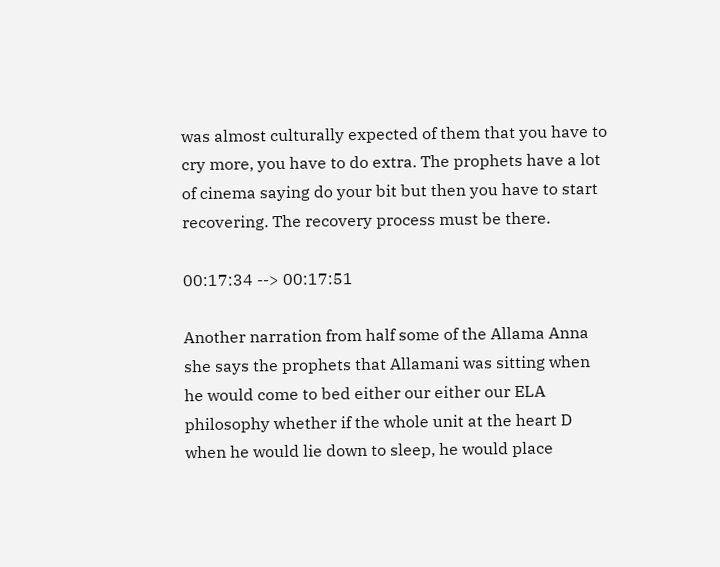was almost culturally expected of them that you have to cry more, you have to do extra. The prophets have a lot of cinema saying do your bit but then you have to start recovering. The recovery process must be there.

00:17:34 --> 00:17:51

Another narration from half some of the Allama Anna she says the prophets that Allamani was sitting when he would come to bed either our either our ELA philosophy whether if the whole unit at the heart D when he would lie down to sleep, he would place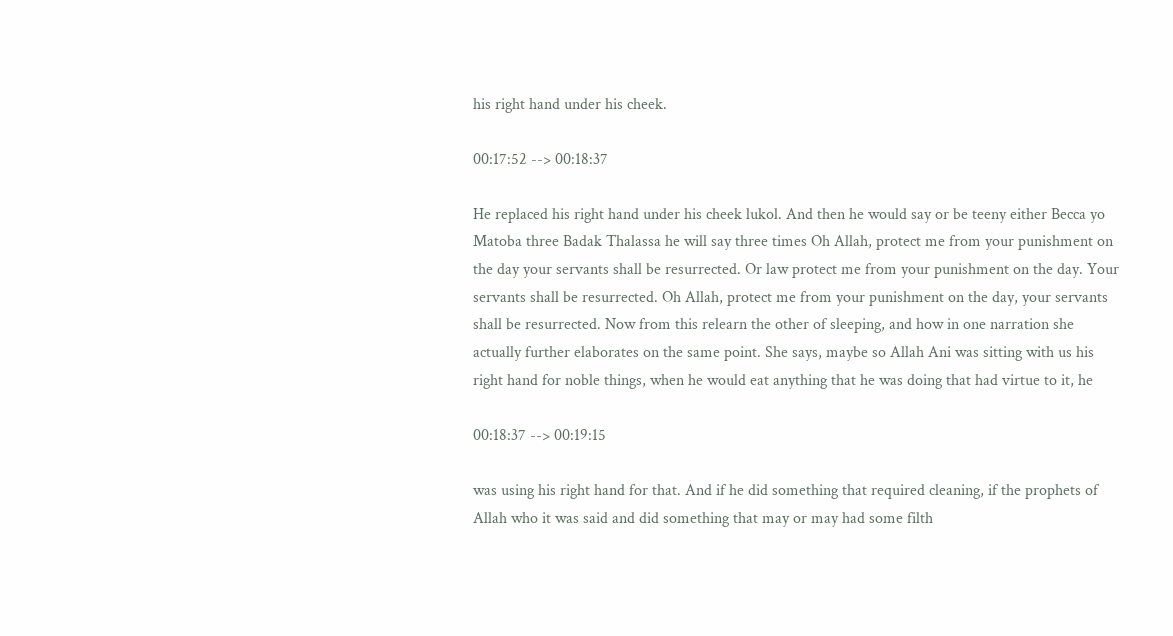his right hand under his cheek.

00:17:52 --> 00:18:37

He replaced his right hand under his cheek lukol. And then he would say or be teeny either Becca yo Matoba three Badak Thalassa he will say three times Oh Allah, protect me from your punishment on the day your servants shall be resurrected. Or law protect me from your punishment on the day. Your servants shall be resurrected. Oh Allah, protect me from your punishment on the day, your servants shall be resurrected. Now from this relearn the other of sleeping, and how in one narration she actually further elaborates on the same point. She says, maybe so Allah Ani was sitting with us his right hand for noble things, when he would eat anything that he was doing that had virtue to it, he

00:18:37 --> 00:19:15

was using his right hand for that. And if he did something that required cleaning, if the prophets of Allah who it was said and did something that may or may had some filth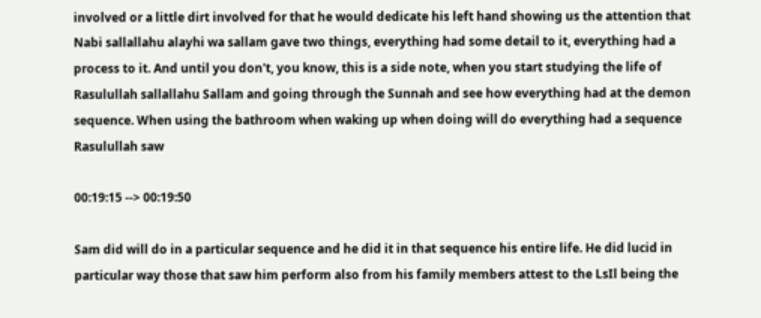involved or a little dirt involved for that he would dedicate his left hand showing us the attention that Nabi sallallahu alayhi wa sallam gave two things, everything had some detail to it, everything had a process to it. And until you don't, you know, this is a side note, when you start studying the life of Rasulullah sallallahu Sallam and going through the Sunnah and see how everything had at the demon sequence. When using the bathroom when waking up when doing will do everything had a sequence Rasulullah saw

00:19:15 --> 00:19:50

Sam did will do in a particular sequence and he did it in that sequence his entire life. He did lucid in particular way those that saw him perform also from his family members attest to the LsIl being the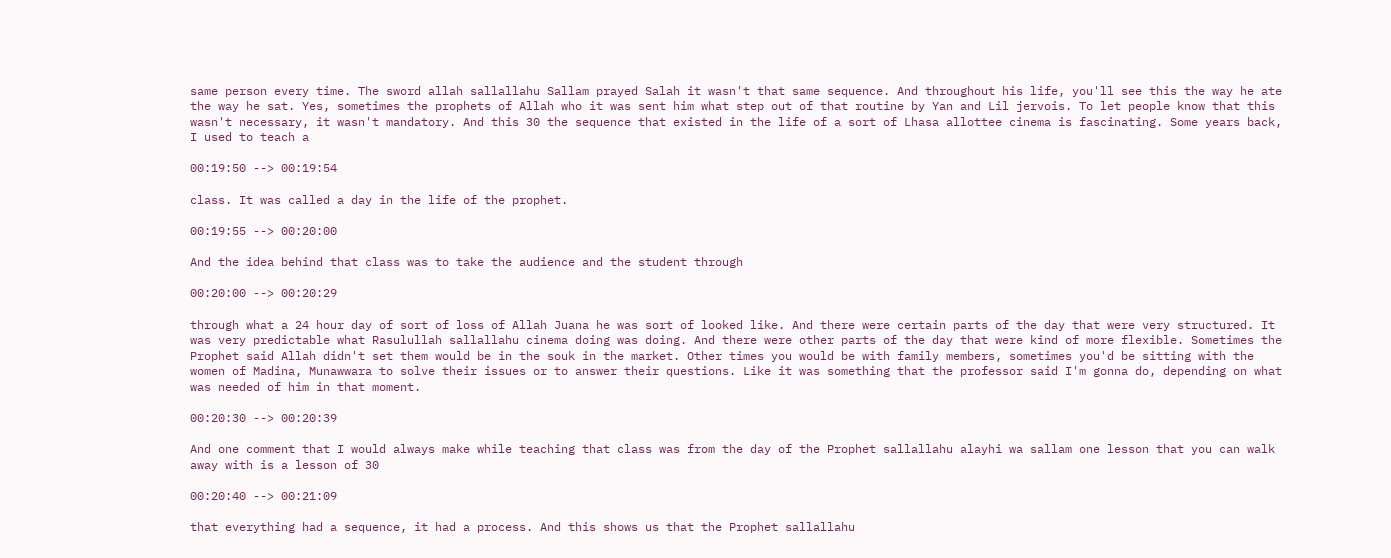same person every time. The sword allah sallallahu Sallam prayed Salah it wasn't that same sequence. And throughout his life, you'll see this the way he ate the way he sat. Yes, sometimes the prophets of Allah who it was sent him what step out of that routine by Yan and Lil jervois. To let people know that this wasn't necessary, it wasn't mandatory. And this 30 the sequence that existed in the life of a sort of Lhasa allottee cinema is fascinating. Some years back, I used to teach a

00:19:50 --> 00:19:54

class. It was called a day in the life of the prophet.

00:19:55 --> 00:20:00

And the idea behind that class was to take the audience and the student through

00:20:00 --> 00:20:29

through what a 24 hour day of sort of loss of Allah Juana he was sort of looked like. And there were certain parts of the day that were very structured. It was very predictable what Rasulullah sallallahu cinema doing was doing. And there were other parts of the day that were kind of more flexible. Sometimes the Prophet said Allah didn't set them would be in the souk in the market. Other times you would be with family members, sometimes you'd be sitting with the women of Madina, Munawwara to solve their issues or to answer their questions. Like it was something that the professor said I'm gonna do, depending on what was needed of him in that moment.

00:20:30 --> 00:20:39

And one comment that I would always make while teaching that class was from the day of the Prophet sallallahu alayhi wa sallam one lesson that you can walk away with is a lesson of 30

00:20:40 --> 00:21:09

that everything had a sequence, it had a process. And this shows us that the Prophet sallallahu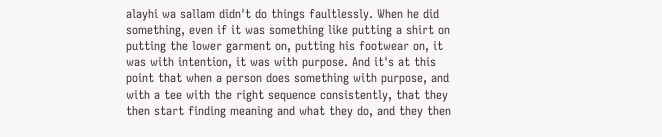alayhi wa sallam didn't do things faultlessly. When he did something, even if it was something like putting a shirt on putting the lower garment on, putting his footwear on, it was with intention, it was with purpose. And it's at this point that when a person does something with purpose, and with a tee with the right sequence consistently, that they then start finding meaning and what they do, and they then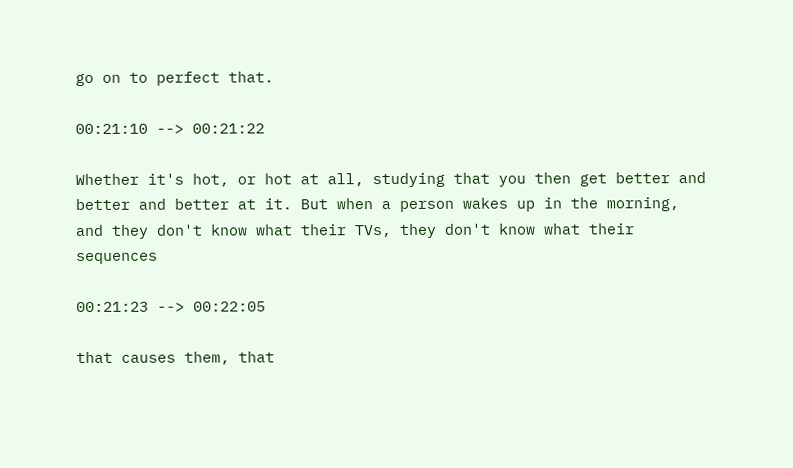go on to perfect that.

00:21:10 --> 00:21:22

Whether it's hot, or hot at all, studying that you then get better and better and better at it. But when a person wakes up in the morning, and they don't know what their TVs, they don't know what their sequences

00:21:23 --> 00:22:05

that causes them, that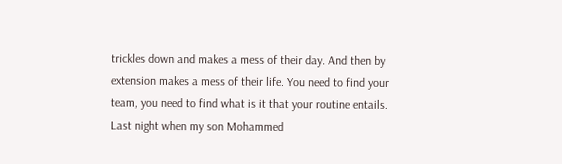trickles down and makes a mess of their day. And then by extension makes a mess of their life. You need to find your team, you need to find what is it that your routine entails. Last night when my son Mohammed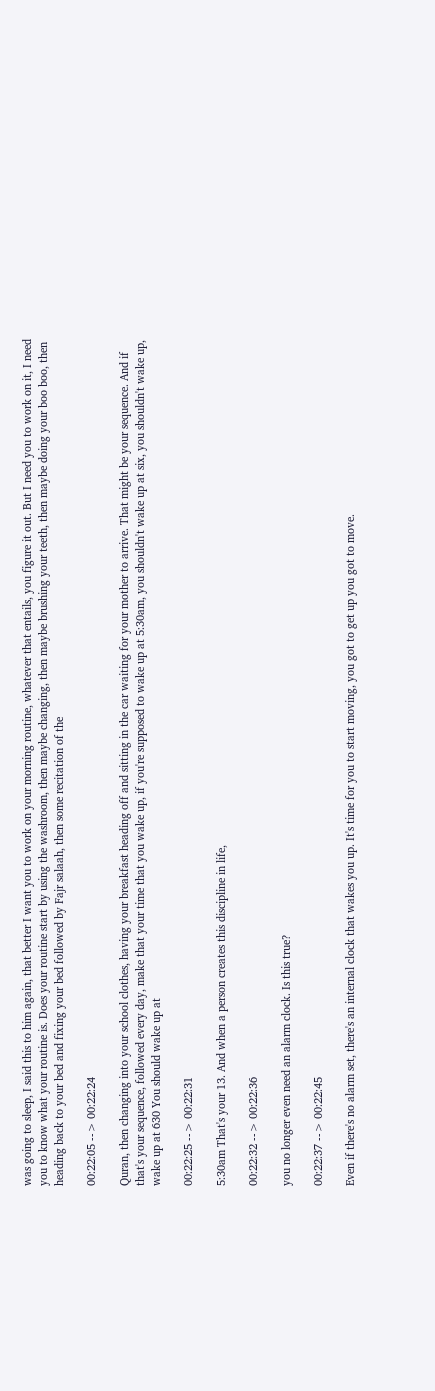was going to sleep, I said this to him again, that better I want you to work on your morning routine, whatever that entails, you figure it out. But I need you to work on it, I need you to know what your routine is. Does your routine start by using the washroom, then maybe changing, then maybe brushing your teeth, then maybe doing your boo boo, then heading back to your bed and fixing your bed followed by Fajr salaah, then some recitation of the

00:22:05 --> 00:22:24

Quran, then changing into your school clothes, having your breakfast heading off and sitting in the car waiting for your mother to arrive. That might be your sequence. And if that's your sequence, followed every day, make that your time that you wake up, if you're supposed to wake up at 5:30am, you shouldn't wake up at six, you shouldn't wake up, wake up at 630 You should wake up at

00:22:25 --> 00:22:31

5:30am That's your 13. And when a person creates this discipline in life,

00:22:32 --> 00:22:36

you no longer even need an alarm clock. Is this true?

00:22:37 --> 00:22:45

Even if there's no alarm set, there's an internal clock that wakes you up. It's time for you to start moving, you got to get up you got to move.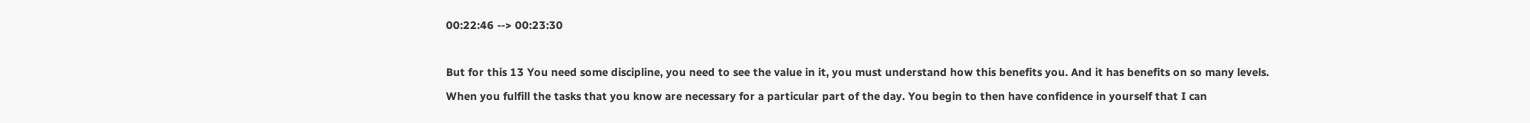00:22:46 --> 00:23:30

But for this 13 You need some discipline, you need to see the value in it, you must understand how this benefits you. And it has benefits on so many levels. When you fulfill the tasks that you know are necessary for a particular part of the day. You begin to then have confidence in yourself that I can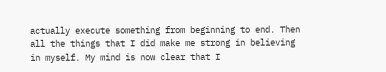actually execute something from beginning to end. Then all the things that I did make me strong in believing in myself. My mind is now clear that I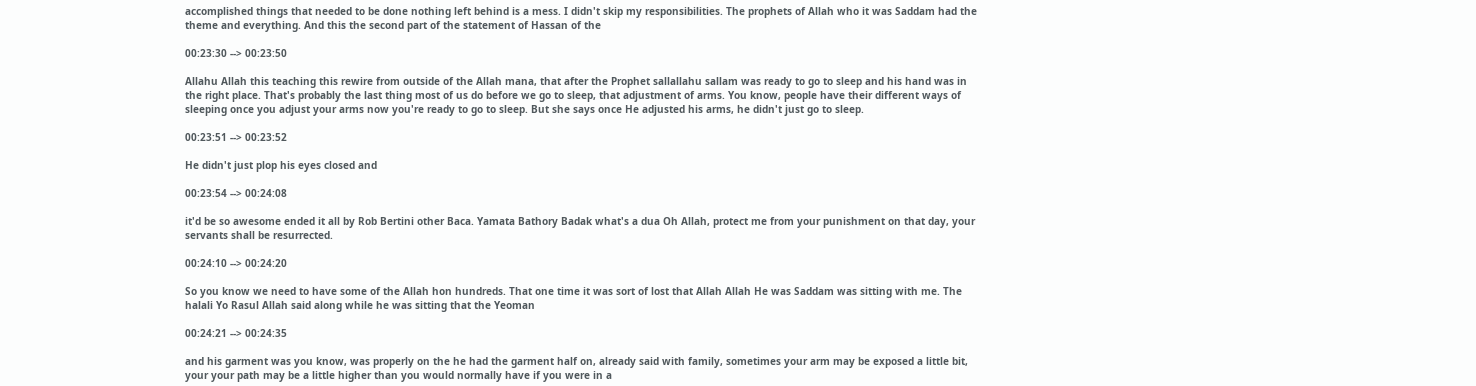accomplished things that needed to be done nothing left behind is a mess. I didn't skip my responsibilities. The prophets of Allah who it was Saddam had the theme and everything. And this the second part of the statement of Hassan of the

00:23:30 --> 00:23:50

Allahu Allah this teaching this rewire from outside of the Allah mana, that after the Prophet sallallahu sallam was ready to go to sleep and his hand was in the right place. That's probably the last thing most of us do before we go to sleep, that adjustment of arms. You know, people have their different ways of sleeping once you adjust your arms now you're ready to go to sleep. But she says once He adjusted his arms, he didn't just go to sleep.

00:23:51 --> 00:23:52

He didn't just plop his eyes closed and

00:23:54 --> 00:24:08

it'd be so awesome ended it all by Rob Bertini other Baca. Yamata Bathory Badak what's a dua Oh Allah, protect me from your punishment on that day, your servants shall be resurrected.

00:24:10 --> 00:24:20

So you know we need to have some of the Allah hon hundreds. That one time it was sort of lost that Allah Allah He was Saddam was sitting with me. The halali Yo Rasul Allah said along while he was sitting that the Yeoman

00:24:21 --> 00:24:35

and his garment was you know, was properly on the he had the garment half on, already said with family, sometimes your arm may be exposed a little bit, your your path may be a little higher than you would normally have if you were in a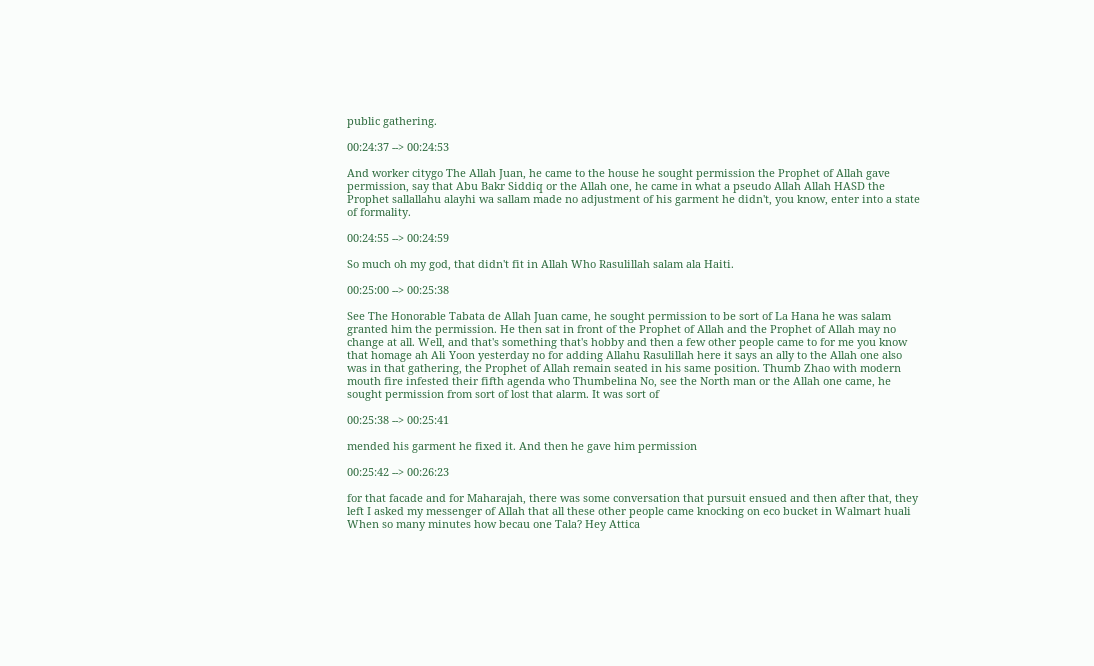public gathering.

00:24:37 --> 00:24:53

And worker citygo The Allah Juan, he came to the house he sought permission the Prophet of Allah gave permission, say that Abu Bakr Siddiq or the Allah one, he came in what a pseudo Allah Allah HASD the Prophet sallallahu alayhi wa sallam made no adjustment of his garment he didn't, you know, enter into a state of formality.

00:24:55 --> 00:24:59

So much oh my god, that didn't fit in Allah Who Rasulillah salam ala Haiti.

00:25:00 --> 00:25:38

See The Honorable Tabata de Allah Juan came, he sought permission to be sort of La Hana he was salam granted him the permission. He then sat in front of the Prophet of Allah and the Prophet of Allah may no change at all. Well, and that's something that's hobby and then a few other people came to for me you know that homage ah Ali Yoon yesterday no for adding Allahu Rasulillah here it says an ally to the Allah one also was in that gathering, the Prophet of Allah remain seated in his same position. Thumb Zhao with modern mouth fire infested their fifth agenda who Thumbelina No, see the North man or the Allah one came, he sought permission from sort of lost that alarm. It was sort of

00:25:38 --> 00:25:41

mended his garment he fixed it. And then he gave him permission

00:25:42 --> 00:26:23

for that facade and for Maharajah, there was some conversation that pursuit ensued and then after that, they left I asked my messenger of Allah that all these other people came knocking on eco bucket in Walmart huali When so many minutes how becau one Tala? Hey Attica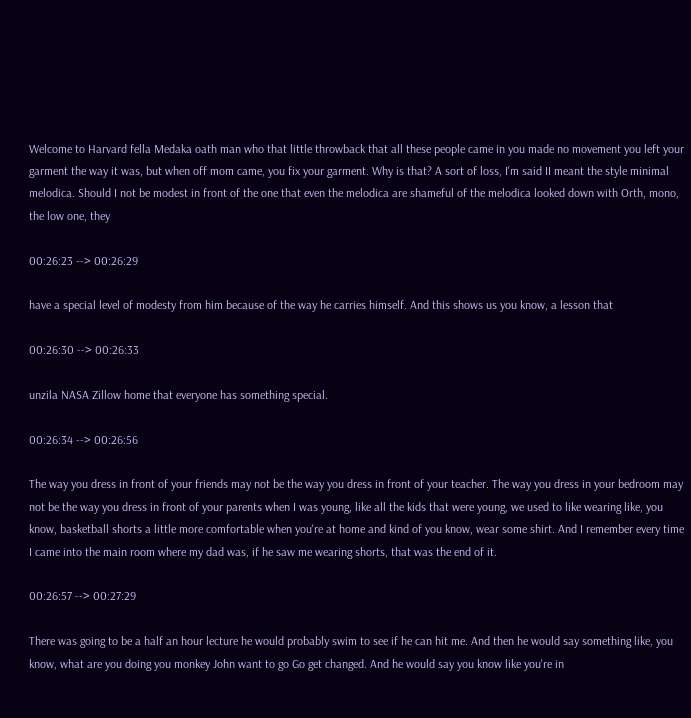Welcome to Harvard fella Medaka oath man who that little throwback that all these people came in you made no movement you left your garment the way it was, but when off mom came, you fix your garment. Why is that? A sort of loss, I'm said II meant the style minimal melodica. Should I not be modest in front of the one that even the melodica are shameful of the melodica looked down with Orth, mono, the low one, they

00:26:23 --> 00:26:29

have a special level of modesty from him because of the way he carries himself. And this shows us you know, a lesson that

00:26:30 --> 00:26:33

unzila NASA Zillow home that everyone has something special.

00:26:34 --> 00:26:56

The way you dress in front of your friends may not be the way you dress in front of your teacher. The way you dress in your bedroom may not be the way you dress in front of your parents when I was young, like all the kids that were young, we used to like wearing like, you know, basketball shorts a little more comfortable when you're at home and kind of you know, wear some shirt. And I remember every time I came into the main room where my dad was, if he saw me wearing shorts, that was the end of it.

00:26:57 --> 00:27:29

There was going to be a half an hour lecture he would probably swim to see if he can hit me. And then he would say something like, you know, what are you doing you monkey John want to go Go get changed. And he would say you know like you're in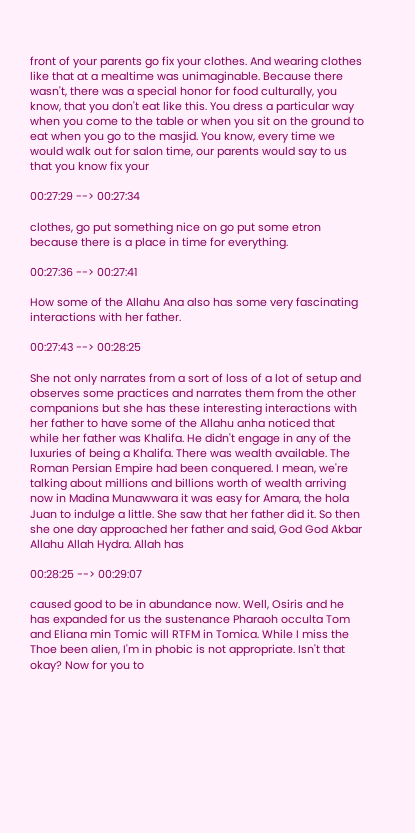front of your parents go fix your clothes. And wearing clothes like that at a mealtime was unimaginable. Because there wasn't, there was a special honor for food culturally, you know, that you don't eat like this. You dress a particular way when you come to the table or when you sit on the ground to eat when you go to the masjid. You know, every time we would walk out for salon time, our parents would say to us that you know fix your

00:27:29 --> 00:27:34

clothes, go put something nice on go put some etron because there is a place in time for everything.

00:27:36 --> 00:27:41

How some of the Allahu Ana also has some very fascinating interactions with her father.

00:27:43 --> 00:28:25

She not only narrates from a sort of loss of a lot of setup and observes some practices and narrates them from the other companions but she has these interesting interactions with her father to have some of the Allahu anha noticed that while her father was Khalifa. He didn't engage in any of the luxuries of being a Khalifa. There was wealth available. The Roman Persian Empire had been conquered. I mean, we're talking about millions and billions worth of wealth arriving now in Madina Munawwara it was easy for Amara, the hola Juan to indulge a little. She saw that her father did it. So then she one day approached her father and said, God God Akbar Allahu Allah Hydra. Allah has

00:28:25 --> 00:29:07

caused good to be in abundance now. Well, Osiris and he has expanded for us the sustenance Pharaoh occulta Tom and Eliana min Tomic will RTFM in Tomica. While I miss the Thoe been alien, I'm in phobic is not appropriate. Isn't that okay? Now for you to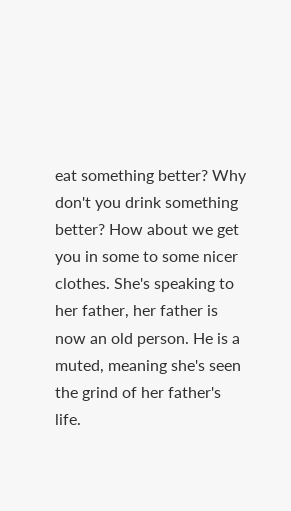eat something better? Why don't you drink something better? How about we get you in some to some nicer clothes. She's speaking to her father, her father is now an old person. He is a muted, meaning she's seen the grind of her father's life.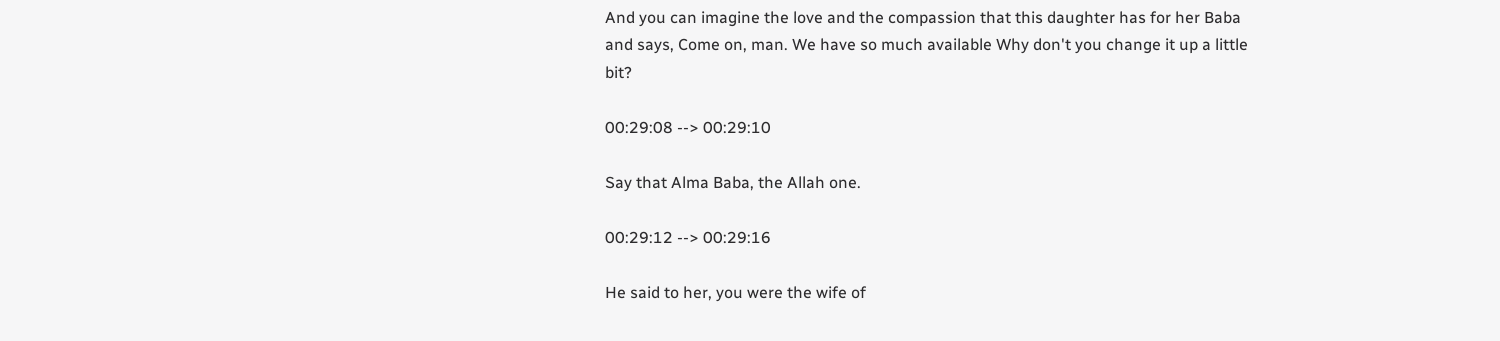And you can imagine the love and the compassion that this daughter has for her Baba and says, Come on, man. We have so much available Why don't you change it up a little bit?

00:29:08 --> 00:29:10

Say that Alma Baba, the Allah one.

00:29:12 --> 00:29:16

He said to her, you were the wife of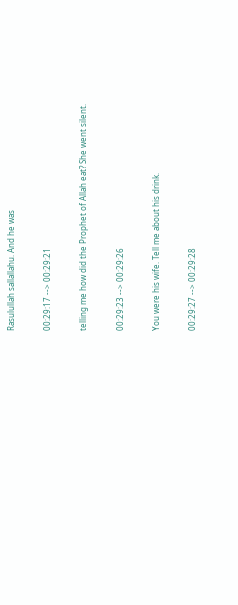Rasulullah sallallahu. And he was

00:29:17 --> 00:29:21

telling me how did the Prophet of Allah eat? She went silent.

00:29:23 --> 00:29:26

You were his wife. Tell me about his drink.

00:29:27 --> 00:29:28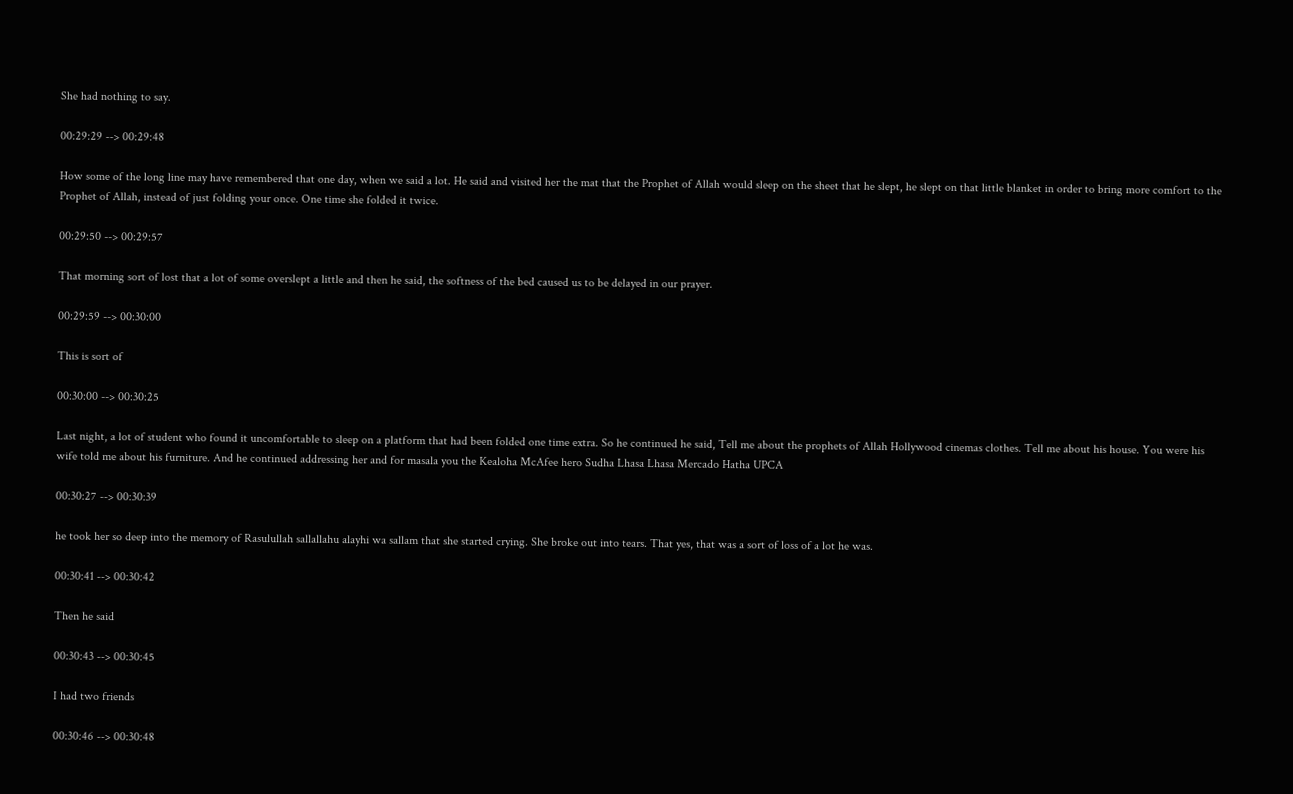She had nothing to say.

00:29:29 --> 00:29:48

How some of the long line may have remembered that one day, when we said a lot. He said and visited her the mat that the Prophet of Allah would sleep on the sheet that he slept, he slept on that little blanket in order to bring more comfort to the Prophet of Allah, instead of just folding your once. One time she folded it twice.

00:29:50 --> 00:29:57

That morning sort of lost that a lot of some overslept a little and then he said, the softness of the bed caused us to be delayed in our prayer.

00:29:59 --> 00:30:00

This is sort of

00:30:00 --> 00:30:25

Last night, a lot of student who found it uncomfortable to sleep on a platform that had been folded one time extra. So he continued he said, Tell me about the prophets of Allah Hollywood cinemas clothes. Tell me about his house. You were his wife told me about his furniture. And he continued addressing her and for masala you the Kealoha McAfee hero Sudha Lhasa Lhasa Mercado Hatha UPCA

00:30:27 --> 00:30:39

he took her so deep into the memory of Rasulullah sallallahu alayhi wa sallam that she started crying. She broke out into tears. That yes, that was a sort of loss of a lot he was.

00:30:41 --> 00:30:42

Then he said

00:30:43 --> 00:30:45

I had two friends

00:30:46 --> 00:30:48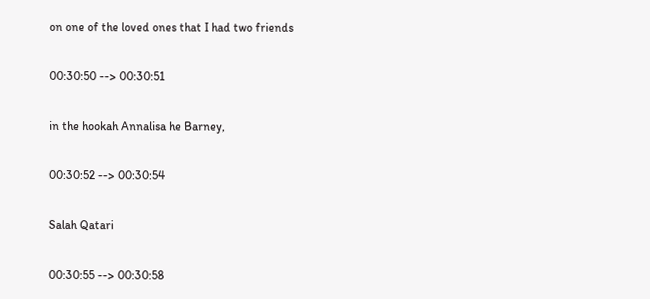on one of the loved ones that I had two friends

00:30:50 --> 00:30:51

in the hookah Annalisa he Barney,

00:30:52 --> 00:30:54

Salah Qatari

00:30:55 --> 00:30:58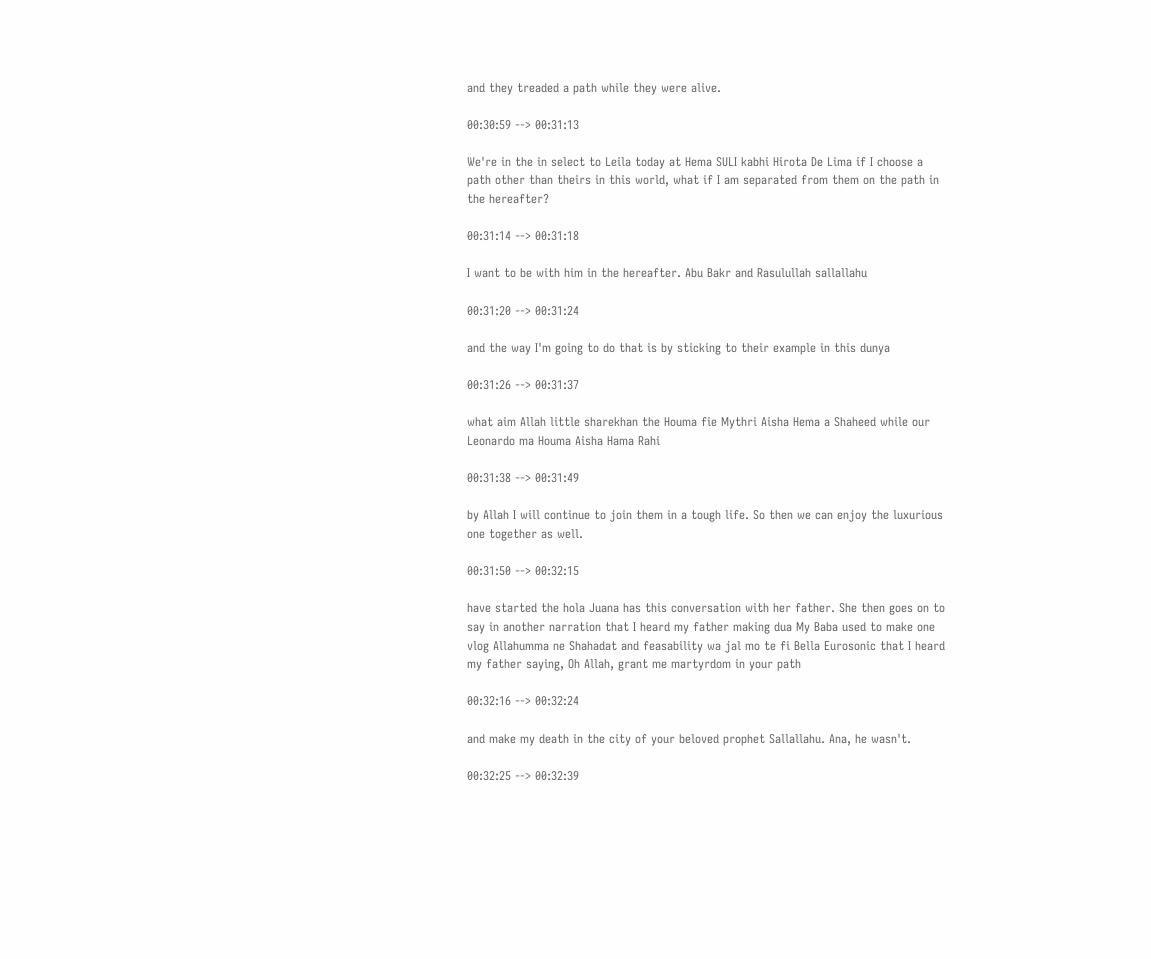and they treaded a path while they were alive.

00:30:59 --> 00:31:13

We're in the in select to Leila today at Hema SULI kabhi Hirota De Lima if I choose a path other than theirs in this world, what if I am separated from them on the path in the hereafter?

00:31:14 --> 00:31:18

I want to be with him in the hereafter. Abu Bakr and Rasulullah sallallahu

00:31:20 --> 00:31:24

and the way I'm going to do that is by sticking to their example in this dunya

00:31:26 --> 00:31:37

what aim Allah little sharekhan the Houma fie Mythri Aisha Hema a Shaheed while our Leonardo ma Houma Aisha Hama Rahi

00:31:38 --> 00:31:49

by Allah I will continue to join them in a tough life. So then we can enjoy the luxurious one together as well.

00:31:50 --> 00:32:15

have started the hola Juana has this conversation with her father. She then goes on to say in another narration that I heard my father making dua My Baba used to make one vlog Allahumma ne Shahadat and feasability wa jal mo te fi Bella Eurosonic that I heard my father saying, Oh Allah, grant me martyrdom in your path

00:32:16 --> 00:32:24

and make my death in the city of your beloved prophet Sallallahu. Ana, he wasn't.

00:32:25 --> 00:32:39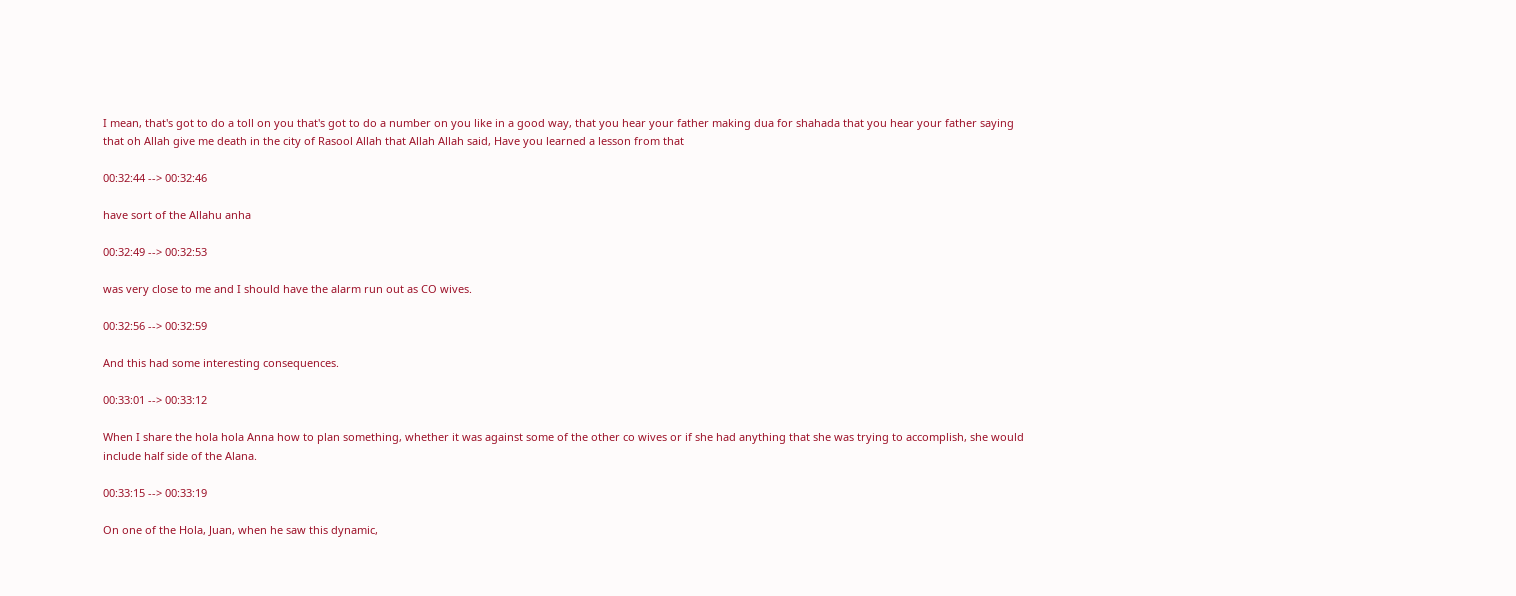I mean, that's got to do a toll on you that's got to do a number on you like in a good way, that you hear your father making dua for shahada that you hear your father saying that oh Allah give me death in the city of Rasool Allah that Allah Allah said, Have you learned a lesson from that

00:32:44 --> 00:32:46

have sort of the Allahu anha

00:32:49 --> 00:32:53

was very close to me and I should have the alarm run out as CO wives.

00:32:56 --> 00:32:59

And this had some interesting consequences.

00:33:01 --> 00:33:12

When I share the hola hola Anna how to plan something, whether it was against some of the other co wives or if she had anything that she was trying to accomplish, she would include half side of the Alana.

00:33:15 --> 00:33:19

On one of the Hola, Juan, when he saw this dynamic,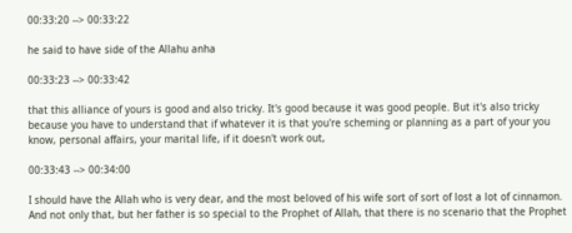00:33:20 --> 00:33:22

he said to have side of the Allahu anha

00:33:23 --> 00:33:42

that this alliance of yours is good and also tricky. It's good because it was good people. But it's also tricky because you have to understand that if whatever it is that you're scheming or planning as a part of your you know, personal affairs, your marital life, if it doesn't work out,

00:33:43 --> 00:34:00

I should have the Allah who is very dear, and the most beloved of his wife sort of sort of lost a lot of cinnamon. And not only that, but her father is so special to the Prophet of Allah, that there is no scenario that the Prophet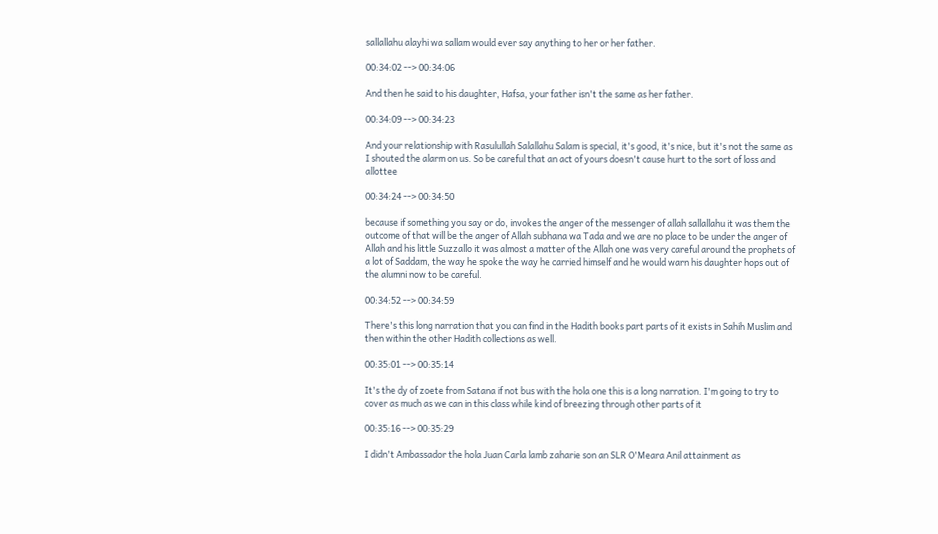sallallahu alayhi wa sallam would ever say anything to her or her father.

00:34:02 --> 00:34:06

And then he said to his daughter, Hafsa, your father isn't the same as her father.

00:34:09 --> 00:34:23

And your relationship with Rasulullah Salallahu Salam is special, it's good, it's nice, but it's not the same as I shouted the alarm on us. So be careful that an act of yours doesn't cause hurt to the sort of loss and allottee

00:34:24 --> 00:34:50

because if something you say or do, invokes the anger of the messenger of allah sallallahu it was them the outcome of that will be the anger of Allah subhana wa Tada and we are no place to be under the anger of Allah and his little Suzzallo it was almost a matter of the Allah one was very careful around the prophets of a lot of Saddam, the way he spoke the way he carried himself and he would warn his daughter hops out of the alumni now to be careful.

00:34:52 --> 00:34:59

There's this long narration that you can find in the Hadith books part parts of it exists in Sahih Muslim and then within the other Hadith collections as well.

00:35:01 --> 00:35:14

It's the dy of zoete from Satana if not bus with the hola one this is a long narration. I'm going to try to cover as much as we can in this class while kind of breezing through other parts of it

00:35:16 --> 00:35:29

I didn't Ambassador the hola Juan Carla lamb zaharie son an SLR O'Meara Anil attainment as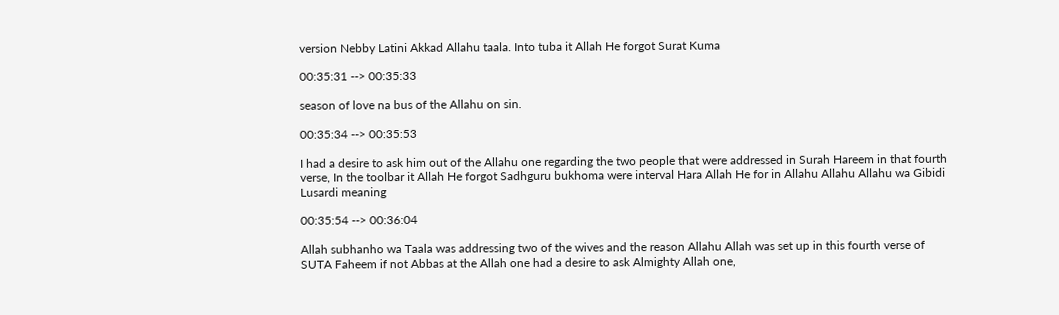version Nebby Latini Akkad Allahu taala. Into tuba it Allah He forgot Surat Kuma

00:35:31 --> 00:35:33

season of love na bus of the Allahu on sin.

00:35:34 --> 00:35:53

I had a desire to ask him out of the Allahu one regarding the two people that were addressed in Surah Hareem in that fourth verse, In the toolbar it Allah He forgot Sadhguru bukhoma were interval Hara Allah He for in Allahu Allahu Allahu wa Gibidi Lusardi meaning

00:35:54 --> 00:36:04

Allah subhanho wa Taala was addressing two of the wives and the reason Allahu Allah was set up in this fourth verse of SUTA Faheem if not Abbas at the Allah one had a desire to ask Almighty Allah one,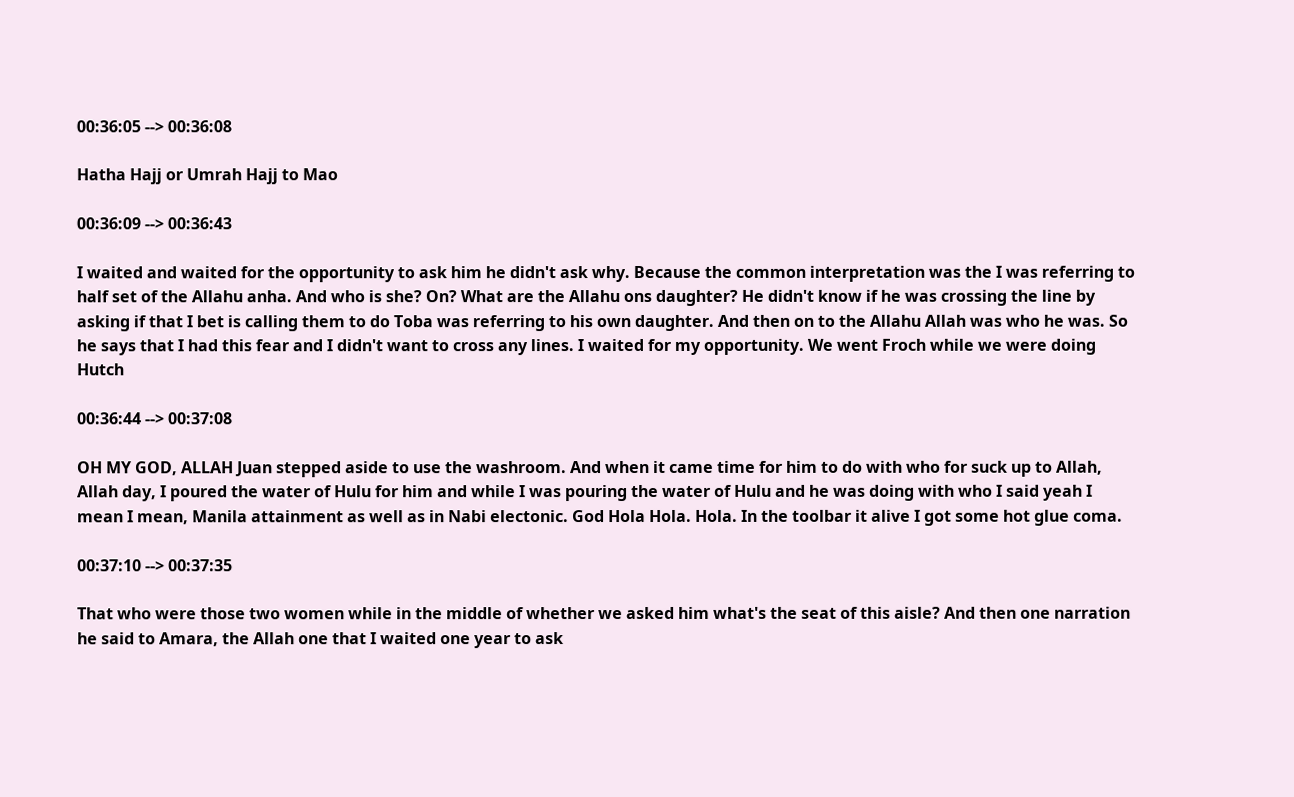00:36:05 --> 00:36:08

Hatha Hajj or Umrah Hajj to Mao

00:36:09 --> 00:36:43

I waited and waited for the opportunity to ask him he didn't ask why. Because the common interpretation was the I was referring to half set of the Allahu anha. And who is she? On? What are the Allahu ons daughter? He didn't know if he was crossing the line by asking if that I bet is calling them to do Toba was referring to his own daughter. And then on to the Allahu Allah was who he was. So he says that I had this fear and I didn't want to cross any lines. I waited for my opportunity. We went Froch while we were doing Hutch

00:36:44 --> 00:37:08

OH MY GOD, ALLAH Juan stepped aside to use the washroom. And when it came time for him to do with who for suck up to Allah, Allah day, I poured the water of Hulu for him and while I was pouring the water of Hulu and he was doing with who I said yeah I mean I mean, Manila attainment as well as in Nabi electonic. God Hola Hola. Hola. In the toolbar it alive I got some hot glue coma.

00:37:10 --> 00:37:35

That who were those two women while in the middle of whether we asked him what's the seat of this aisle? And then one narration he said to Amara, the Allah one that I waited one year to ask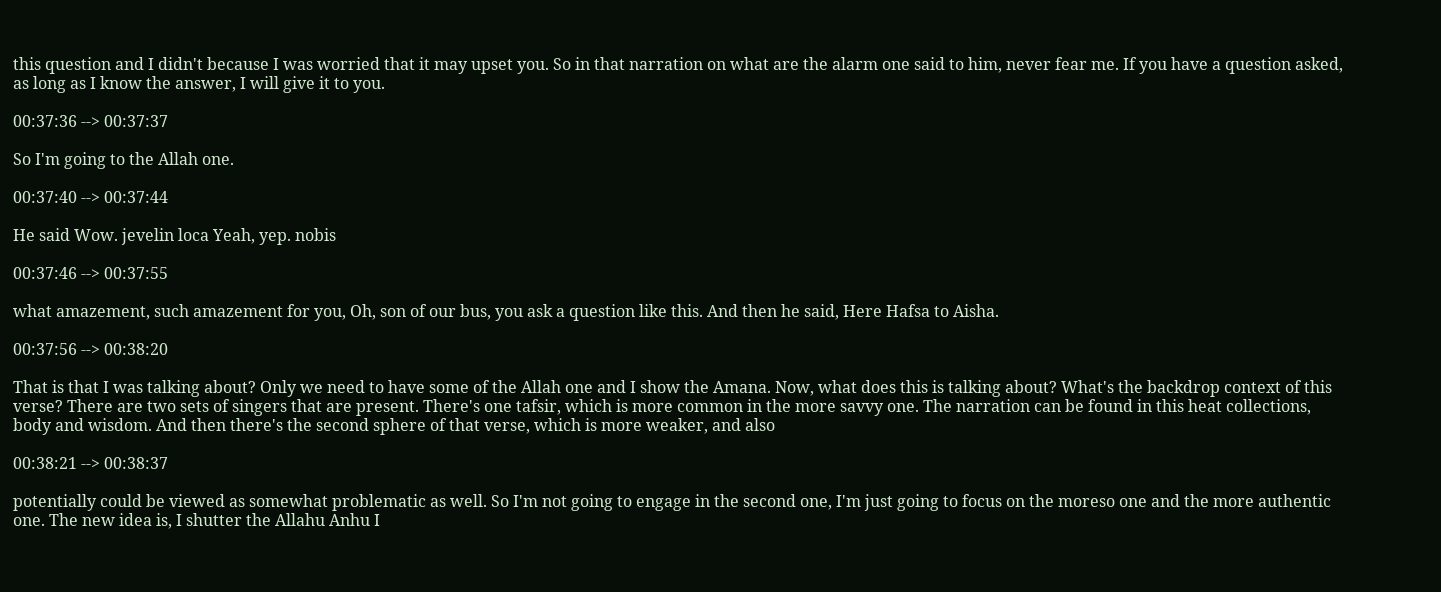this question and I didn't because I was worried that it may upset you. So in that narration on what are the alarm one said to him, never fear me. If you have a question asked, as long as I know the answer, I will give it to you.

00:37:36 --> 00:37:37

So I'm going to the Allah one.

00:37:40 --> 00:37:44

He said Wow. jevelin loca Yeah, yep. nobis

00:37:46 --> 00:37:55

what amazement, such amazement for you, Oh, son of our bus, you ask a question like this. And then he said, Here Hafsa to Aisha.

00:37:56 --> 00:38:20

That is that I was talking about? Only we need to have some of the Allah one and I show the Amana. Now, what does this is talking about? What's the backdrop context of this verse? There are two sets of singers that are present. There's one tafsir, which is more common in the more savvy one. The narration can be found in this heat collections, body and wisdom. And then there's the second sphere of that verse, which is more weaker, and also

00:38:21 --> 00:38:37

potentially could be viewed as somewhat problematic as well. So I'm not going to engage in the second one, I'm just going to focus on the moreso one and the more authentic one. The new idea is, I shutter the Allahu Anhu I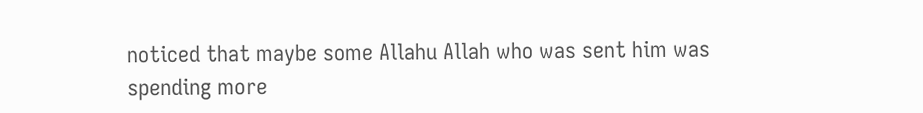noticed that maybe some Allahu Allah who was sent him was spending more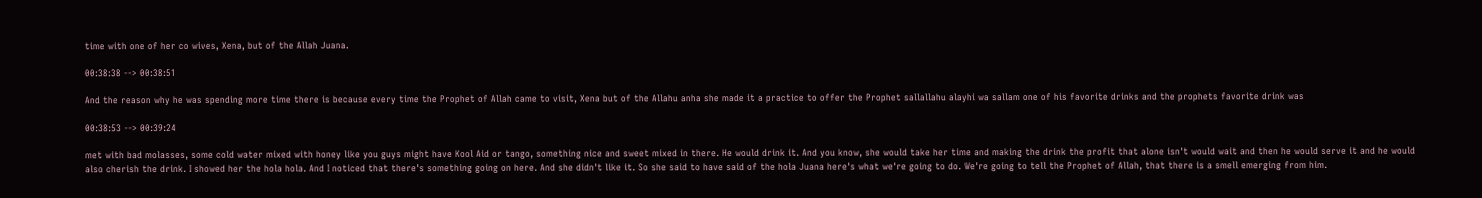time with one of her co wives, Xena, but of the Allah Juana.

00:38:38 --> 00:38:51

And the reason why he was spending more time there is because every time the Prophet of Allah came to visit, Xena but of the Allahu anha she made it a practice to offer the Prophet sallallahu alayhi wa sallam one of his favorite drinks and the prophets favorite drink was

00:38:53 --> 00:39:24

met with bad molasses, some cold water mixed with honey like you guys might have Kool Aid or tango, something nice and sweet mixed in there. He would drink it. And you know, she would take her time and making the drink the profit that alone isn't would wait and then he would serve it and he would also cherish the drink. I showed her the hola hola. And I noticed that there's something going on here. And she didn't like it. So she said to have said of the hola Juana here's what we're going to do. We're going to tell the Prophet of Allah, that there is a smell emerging from him.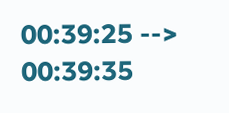00:39:25 --> 00:39:35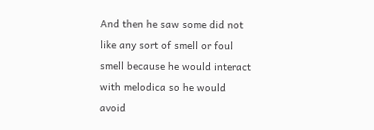And then he saw some did not like any sort of smell or foul smell because he would interact with melodica so he would avoid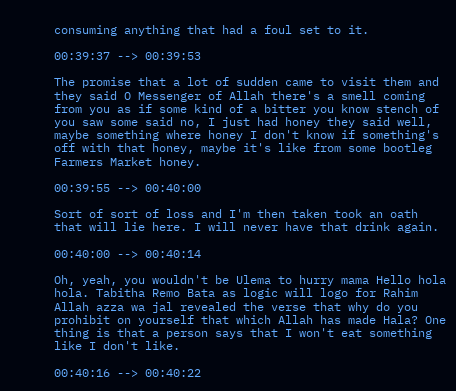consuming anything that had a foul set to it.

00:39:37 --> 00:39:53

The promise that a lot of sudden came to visit them and they said O Messenger of Allah there's a smell coming from you as if some kind of a bitter you know stench of you saw some said no, I just had honey they said well, maybe something where honey I don't know if something's off with that honey, maybe it's like from some bootleg Farmers Market honey.

00:39:55 --> 00:40:00

Sort of sort of loss and I'm then taken took an oath that will lie here. I will never have that drink again.

00:40:00 --> 00:40:14

Oh, yeah, you wouldn't be Ulema to hurry mama Hello hola hola. Tabitha Remo Bata as logic will logo for Rahim Allah azza wa jal revealed the verse that why do you prohibit on yourself that which Allah has made Hala? One thing is that a person says that I won't eat something like I don't like.

00:40:16 --> 00:40:22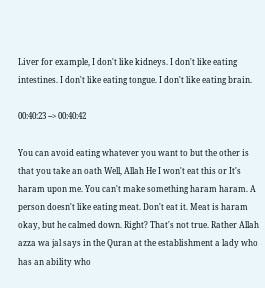Liver for example, I don't like kidneys. I don't like eating intestines. I don't like eating tongue. I don't like eating brain.

00:40:23 --> 00:40:42

You can avoid eating whatever you want to but the other is that you take an oath Well, Allah He I won't eat this or It's haram upon me. You can't make something haram haram. A person doesn't like eating meat. Don't eat it. Meat is haram okay, but he calmed down. Right? That's not true. Rather Allah azza wa jal says in the Quran at the establishment a lady who has an ability who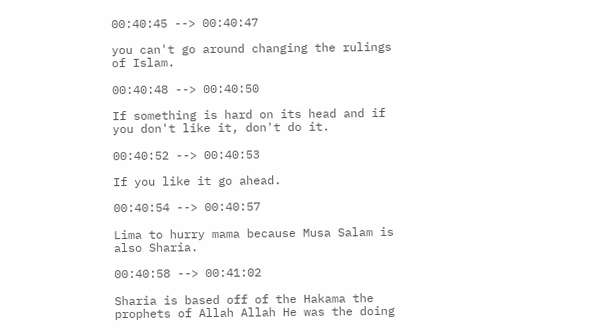00:40:45 --> 00:40:47

you can't go around changing the rulings of Islam.

00:40:48 --> 00:40:50

If something is hard on its head and if you don't like it, don't do it.

00:40:52 --> 00:40:53

If you like it go ahead.

00:40:54 --> 00:40:57

Lima to hurry mama because Musa Salam is also Sharia.

00:40:58 --> 00:41:02

Sharia is based off of the Hakama the prophets of Allah Allah He was the doing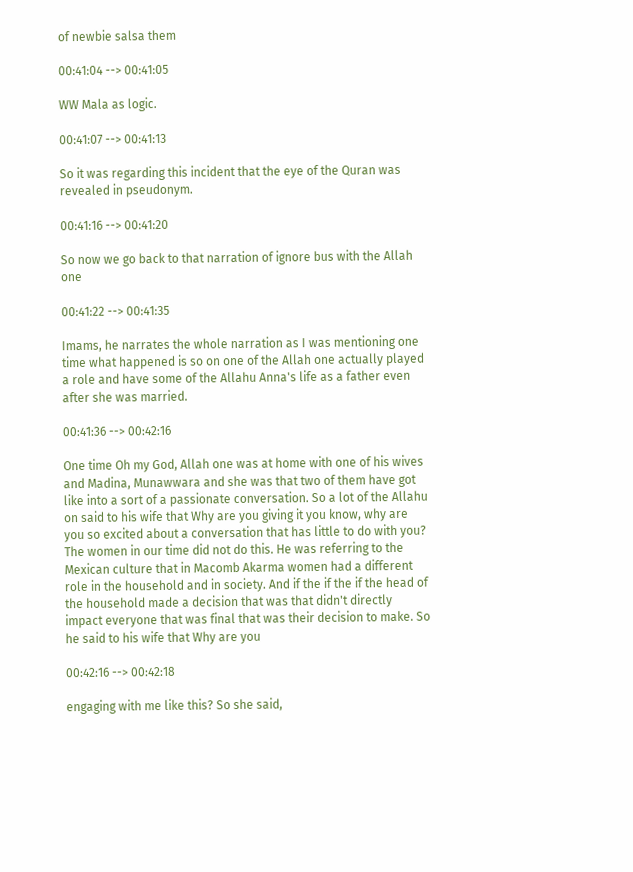of newbie salsa them

00:41:04 --> 00:41:05

WW Mala as logic.

00:41:07 --> 00:41:13

So it was regarding this incident that the eye of the Quran was revealed in pseudonym.

00:41:16 --> 00:41:20

So now we go back to that narration of ignore bus with the Allah one

00:41:22 --> 00:41:35

Imams, he narrates the whole narration as I was mentioning one time what happened is so on one of the Allah one actually played a role and have some of the Allahu Anna's life as a father even after she was married.

00:41:36 --> 00:42:16

One time Oh my God, Allah one was at home with one of his wives and Madina, Munawwara and she was that two of them have got like into a sort of a passionate conversation. So a lot of the Allahu on said to his wife that Why are you giving it you know, why are you so excited about a conversation that has little to do with you? The women in our time did not do this. He was referring to the Mexican culture that in Macomb Akarma women had a different role in the household and in society. And if the if the if the head of the household made a decision that was that didn't directly impact everyone that was final that was their decision to make. So he said to his wife that Why are you

00:42:16 --> 00:42:18

engaging with me like this? So she said,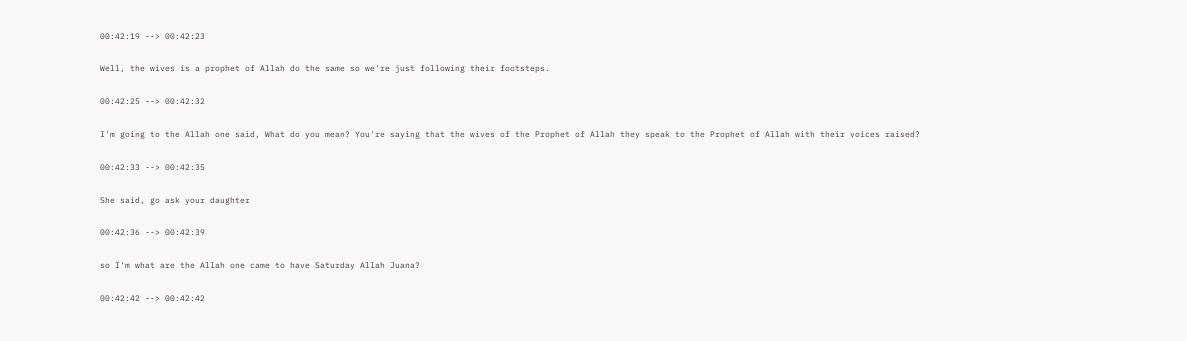00:42:19 --> 00:42:23

Well, the wives is a prophet of Allah do the same so we're just following their footsteps.

00:42:25 --> 00:42:32

I'm going to the Allah one said, What do you mean? You're saying that the wives of the Prophet of Allah they speak to the Prophet of Allah with their voices raised?

00:42:33 --> 00:42:35

She said, go ask your daughter

00:42:36 --> 00:42:39

so I'm what are the Allah one came to have Saturday Allah Juana?

00:42:42 --> 00:42:42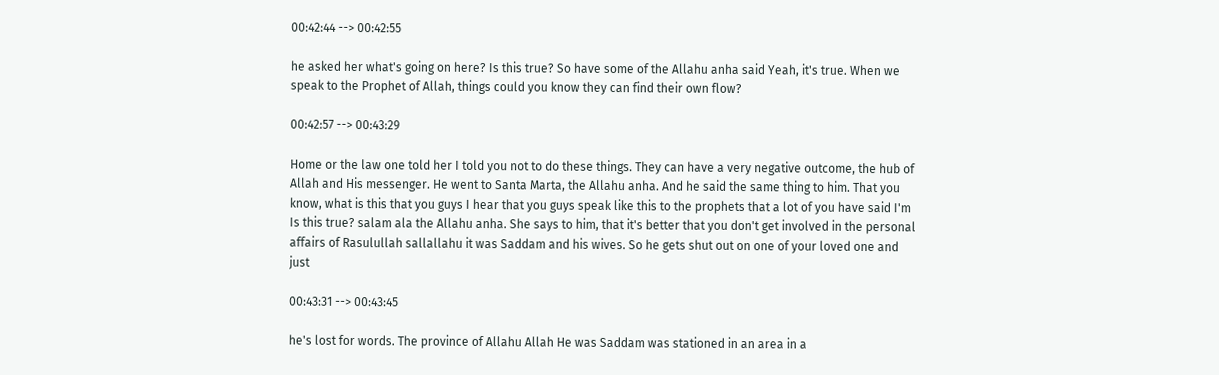00:42:44 --> 00:42:55

he asked her what's going on here? Is this true? So have some of the Allahu anha said Yeah, it's true. When we speak to the Prophet of Allah, things could you know they can find their own flow?

00:42:57 --> 00:43:29

Home or the law one told her I told you not to do these things. They can have a very negative outcome, the hub of Allah and His messenger. He went to Santa Marta, the Allahu anha. And he said the same thing to him. That you know, what is this that you guys I hear that you guys speak like this to the prophets that a lot of you have said I'm Is this true? salam ala the Allahu anha. She says to him, that it's better that you don't get involved in the personal affairs of Rasulullah sallallahu it was Saddam and his wives. So he gets shut out on one of your loved one and just

00:43:31 --> 00:43:45

he's lost for words. The province of Allahu Allah He was Saddam was stationed in an area in a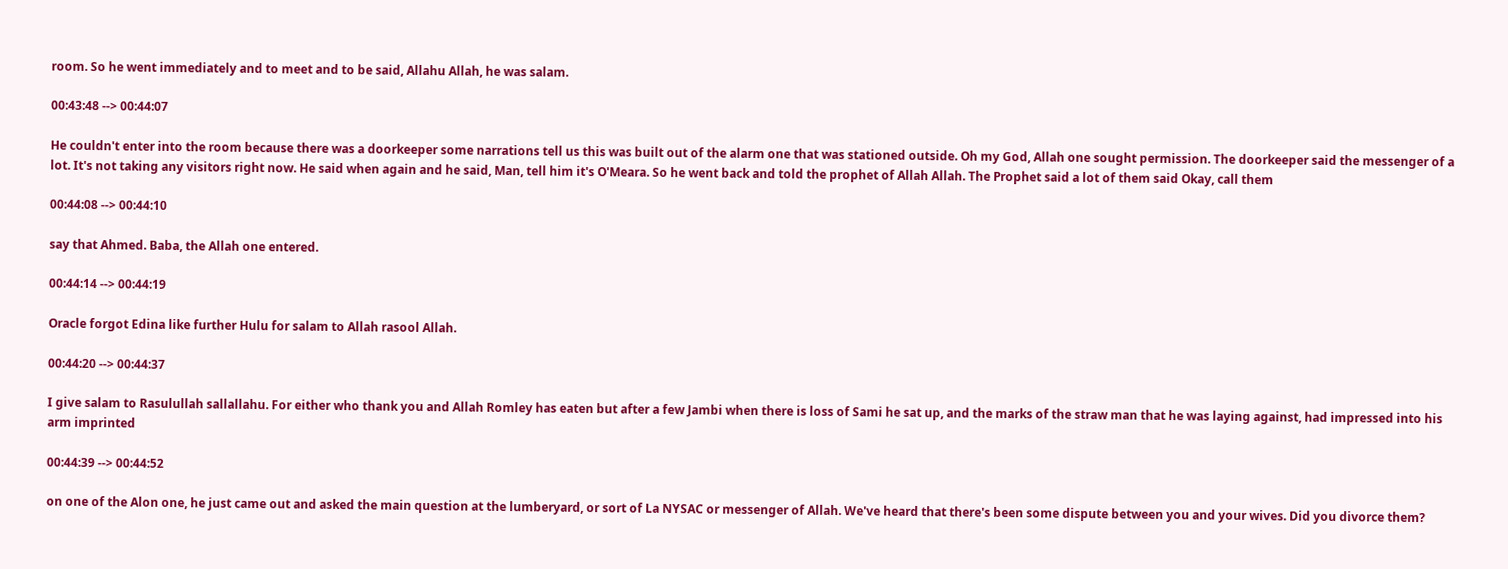room. So he went immediately and to meet and to be said, Allahu Allah, he was salam.

00:43:48 --> 00:44:07

He couldn't enter into the room because there was a doorkeeper some narrations tell us this was built out of the alarm one that was stationed outside. Oh my God, Allah one sought permission. The doorkeeper said the messenger of a lot. It's not taking any visitors right now. He said when again and he said, Man, tell him it's O'Meara. So he went back and told the prophet of Allah Allah. The Prophet said a lot of them said Okay, call them

00:44:08 --> 00:44:10

say that Ahmed. Baba, the Allah one entered.

00:44:14 --> 00:44:19

Oracle forgot Edina like further Hulu for salam to Allah rasool Allah.

00:44:20 --> 00:44:37

I give salam to Rasulullah sallallahu. For either who thank you and Allah Romley has eaten but after a few Jambi when there is loss of Sami he sat up, and the marks of the straw man that he was laying against, had impressed into his arm imprinted

00:44:39 --> 00:44:52

on one of the Alon one, he just came out and asked the main question at the lumberyard, or sort of La NYSAC or messenger of Allah. We've heard that there's been some dispute between you and your wives. Did you divorce them?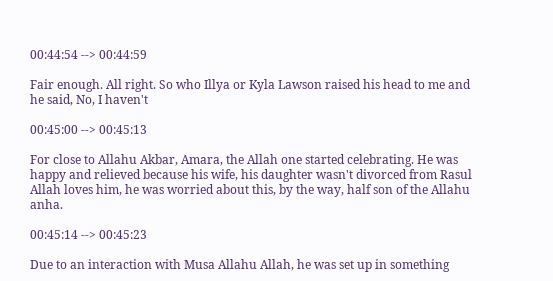00:44:54 --> 00:44:59

Fair enough. All right. So who Illya or Kyla Lawson raised his head to me and he said, No, I haven't

00:45:00 --> 00:45:13

For close to Allahu Akbar, Amara, the Allah one started celebrating. He was happy and relieved because his wife, his daughter wasn't divorced from Rasul Allah loves him, he was worried about this, by the way, half son of the Allahu anha.

00:45:14 --> 00:45:23

Due to an interaction with Musa Allahu Allah, he was set up in something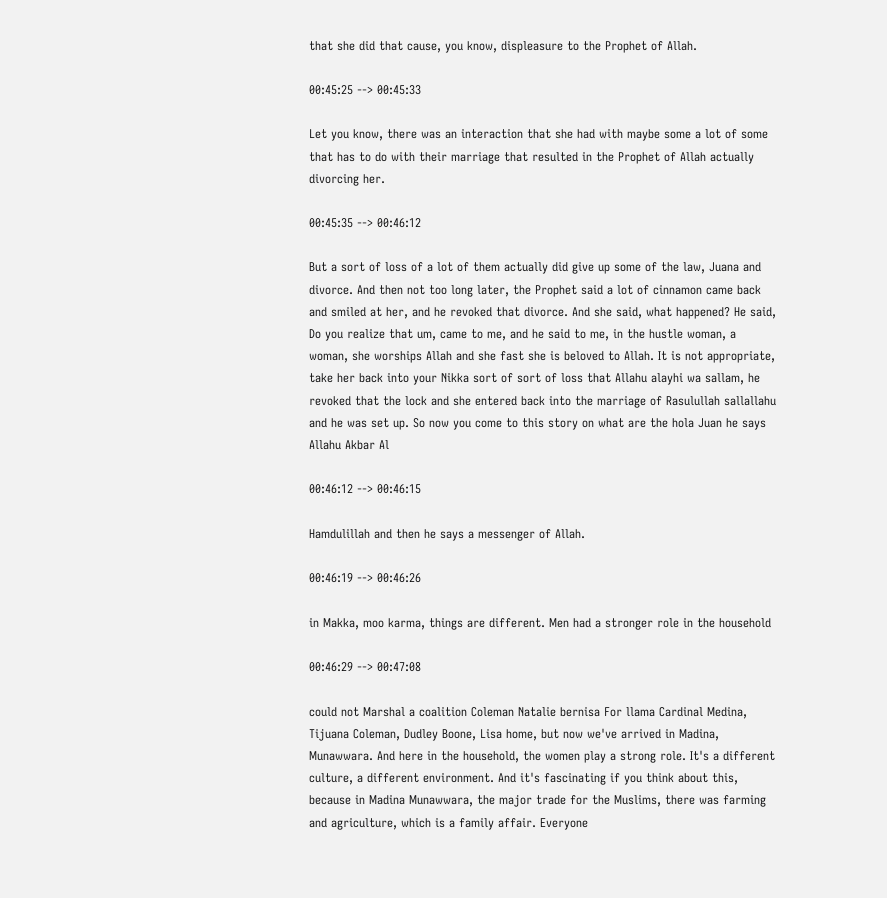that she did that cause, you know, displeasure to the Prophet of Allah.

00:45:25 --> 00:45:33

Let you know, there was an interaction that she had with maybe some a lot of some that has to do with their marriage that resulted in the Prophet of Allah actually divorcing her.

00:45:35 --> 00:46:12

But a sort of loss of a lot of them actually did give up some of the law, Juana and divorce. And then not too long later, the Prophet said a lot of cinnamon came back and smiled at her, and he revoked that divorce. And she said, what happened? He said, Do you realize that um, came to me, and he said to me, in the hustle woman, a woman, she worships Allah and she fast she is beloved to Allah. It is not appropriate, take her back into your Nikka sort of sort of loss that Allahu alayhi wa sallam, he revoked that the lock and she entered back into the marriage of Rasulullah sallallahu and he was set up. So now you come to this story on what are the hola Juan he says Allahu Akbar Al

00:46:12 --> 00:46:15

Hamdulillah and then he says a messenger of Allah.

00:46:19 --> 00:46:26

in Makka, moo karma, things are different. Men had a stronger role in the household

00:46:29 --> 00:47:08

could not Marshal a coalition Coleman Natalie bernisa For llama Cardinal Medina, Tijuana Coleman, Dudley Boone, Lisa home, but now we've arrived in Madina, Munawwara. And here in the household, the women play a strong role. It's a different culture, a different environment. And it's fascinating if you think about this, because in Madina Munawwara, the major trade for the Muslims, there was farming and agriculture, which is a family affair. Everyone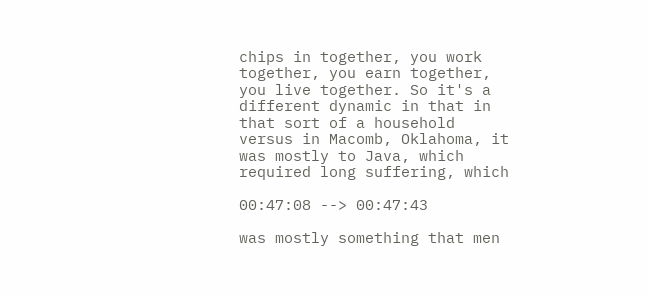chips in together, you work together, you earn together, you live together. So it's a different dynamic in that in that sort of a household versus in Macomb, Oklahoma, it was mostly to Java, which required long suffering, which

00:47:08 --> 00:47:43

was mostly something that men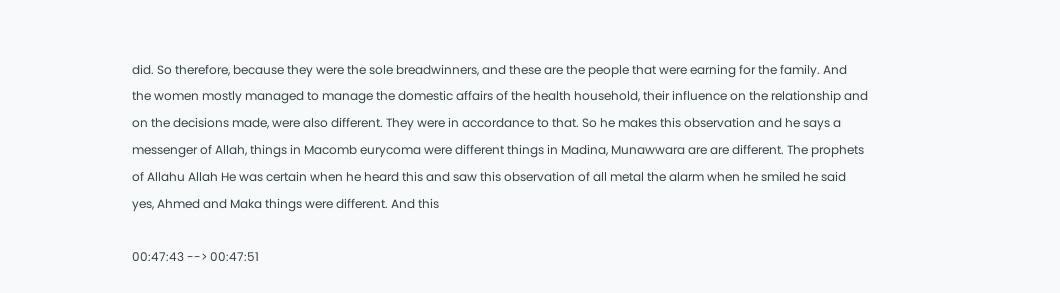did. So therefore, because they were the sole breadwinners, and these are the people that were earning for the family. And the women mostly managed to manage the domestic affairs of the health household, their influence on the relationship and on the decisions made, were also different. They were in accordance to that. So he makes this observation and he says a messenger of Allah, things in Macomb eurycoma were different things in Madina, Munawwara are are different. The prophets of Allahu Allah He was certain when he heard this and saw this observation of all metal the alarm when he smiled he said yes, Ahmed and Maka things were different. And this

00:47:43 --> 00:47:51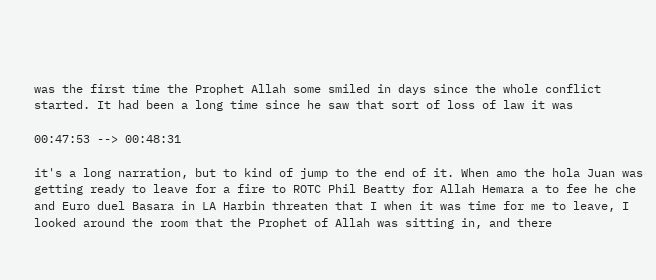was the first time the Prophet Allah some smiled in days since the whole conflict started. It had been a long time since he saw that sort of loss of law it was

00:47:53 --> 00:48:31

it's a long narration, but to kind of jump to the end of it. When amo the hola Juan was getting ready to leave for a fire to ROTC Phil Beatty for Allah Hemara a to fee he che and Euro duel Basara in LA Harbin threaten that I when it was time for me to leave, I looked around the room that the Prophet of Allah was sitting in, and there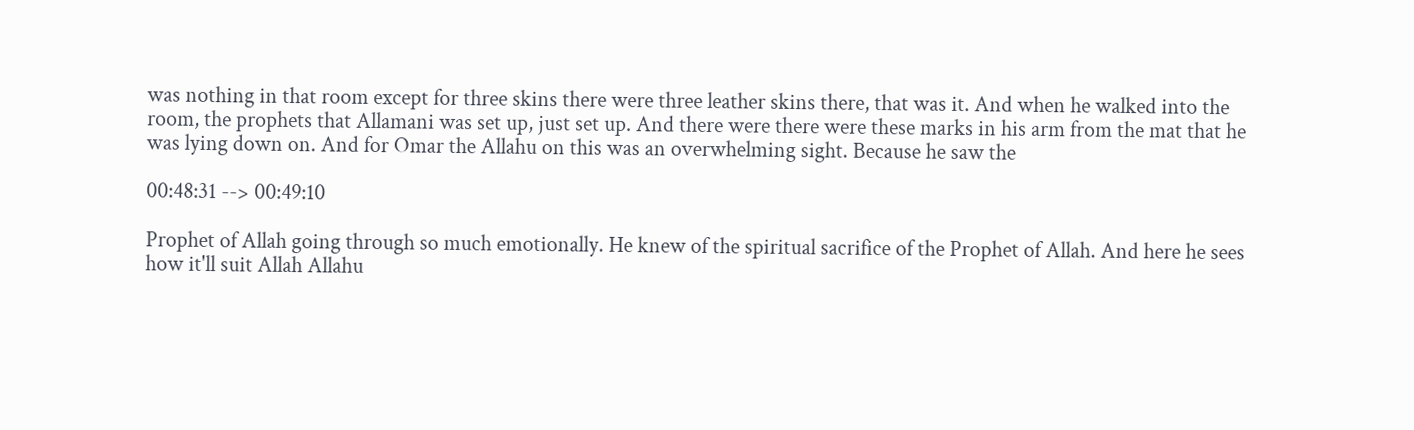was nothing in that room except for three skins there were three leather skins there, that was it. And when he walked into the room, the prophets that Allamani was set up, just set up. And there were there were these marks in his arm from the mat that he was lying down on. And for Omar the Allahu on this was an overwhelming sight. Because he saw the

00:48:31 --> 00:49:10

Prophet of Allah going through so much emotionally. He knew of the spiritual sacrifice of the Prophet of Allah. And here he sees how it'll suit Allah Allahu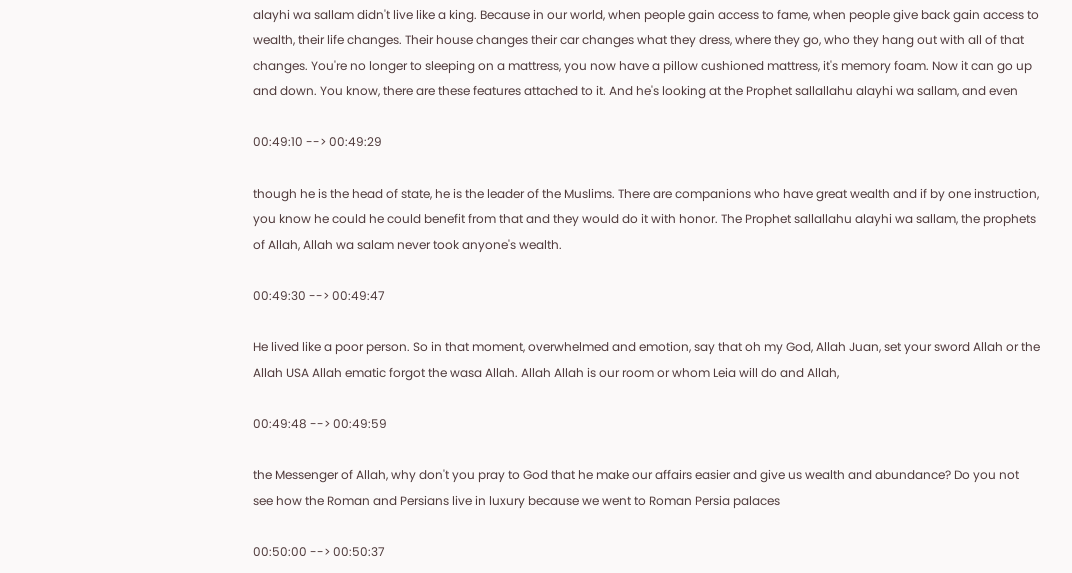alayhi wa sallam didn't live like a king. Because in our world, when people gain access to fame, when people give back gain access to wealth, their life changes. Their house changes their car changes what they dress, where they go, who they hang out with all of that changes. You're no longer to sleeping on a mattress, you now have a pillow cushioned mattress, it's memory foam. Now it can go up and down. You know, there are these features attached to it. And he's looking at the Prophet sallallahu alayhi wa sallam, and even

00:49:10 --> 00:49:29

though he is the head of state, he is the leader of the Muslims. There are companions who have great wealth and if by one instruction, you know he could he could benefit from that and they would do it with honor. The Prophet sallallahu alayhi wa sallam, the prophets of Allah, Allah wa salam never took anyone's wealth.

00:49:30 --> 00:49:47

He lived like a poor person. So in that moment, overwhelmed and emotion, say that oh my God, Allah Juan, set your sword Allah or the Allah USA Allah ematic forgot the wasa Allah. Allah Allah is our room or whom Leia will do and Allah,

00:49:48 --> 00:49:59

the Messenger of Allah, why don't you pray to God that he make our affairs easier and give us wealth and abundance? Do you not see how the Roman and Persians live in luxury because we went to Roman Persia palaces

00:50:00 --> 00:50:37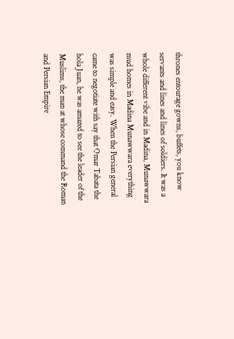thrones entourage gowns, buffets, you know servants and lines and lines of soldiers. It was a whole different vibe and in Madina, Munawwara mud homes in Madina Munawwara everything was simple and easy. When the Persian general came to negotiate with say that Omar Tabata the hola Juan, he was amazed to see the leader of the Muslims, the man at whose command the Roman and Persian Empire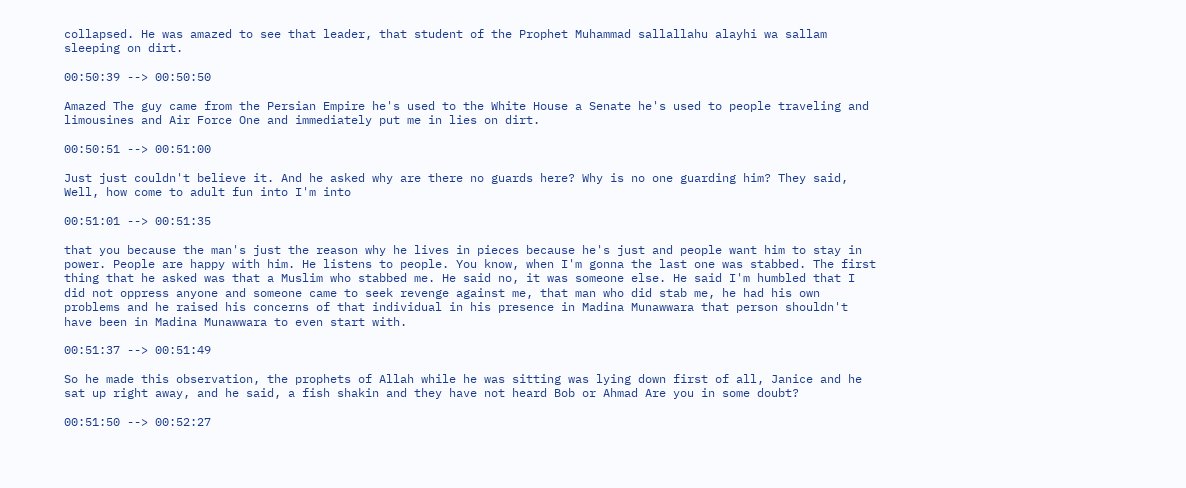collapsed. He was amazed to see that leader, that student of the Prophet Muhammad sallallahu alayhi wa sallam sleeping on dirt.

00:50:39 --> 00:50:50

Amazed The guy came from the Persian Empire he's used to the White House a Senate he's used to people traveling and limousines and Air Force One and immediately put me in lies on dirt.

00:50:51 --> 00:51:00

Just just couldn't believe it. And he asked why are there no guards here? Why is no one guarding him? They said, Well, how come to adult fun into I'm into

00:51:01 --> 00:51:35

that you because the man's just the reason why he lives in pieces because he's just and people want him to stay in power. People are happy with him. He listens to people. You know, when I'm gonna the last one was stabbed. The first thing that he asked was that a Muslim who stabbed me. He said no, it was someone else. He said I'm humbled that I did not oppress anyone and someone came to seek revenge against me, that man who did stab me, he had his own problems and he raised his concerns of that individual in his presence in Madina Munawwara that person shouldn't have been in Madina Munawwara to even start with.

00:51:37 --> 00:51:49

So he made this observation, the prophets of Allah while he was sitting was lying down first of all, Janice and he sat up right away, and he said, a fish shakin and they have not heard Bob or Ahmad Are you in some doubt?

00:51:50 --> 00:52:27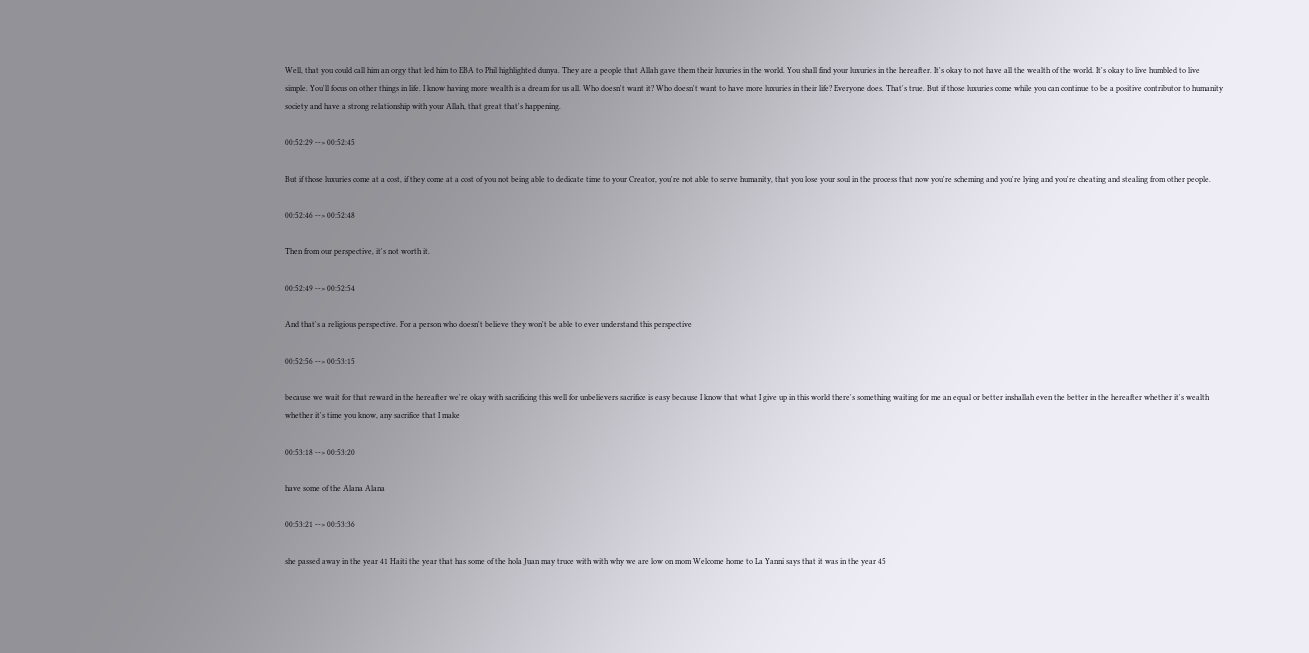Well, that you could call him an orgy that led him to EBA to Phil highlighted dunya. They are a people that Allah gave them their luxuries in the world. You shall find your luxuries in the hereafter. It's okay to not have all the wealth of the world. It's okay to live humbled to live simple. You'll focus on other things in life. I know having more wealth is a dream for us all. Who doesn't want it? Who doesn't want to have more luxuries in their life? Everyone does. That's true. But if those luxuries come while you can continue to be a positive contributor to humanity society and have a strong relationship with your Allah, that great that's happening.

00:52:29 --> 00:52:45

But if those luxuries come at a cost, if they come at a cost of you not being able to dedicate time to your Creator, you're not able to serve humanity, that you lose your soul in the process that now you're scheming and you're lying and you're cheating and stealing from other people.

00:52:46 --> 00:52:48

Then from our perspective, it's not worth it.

00:52:49 --> 00:52:54

And that's a religious perspective. For a person who doesn't believe they won't be able to ever understand this perspective

00:52:56 --> 00:53:15

because we wait for that reward in the hereafter we're okay with sacrificing this well for unbelievers sacrifice is easy because I know that what I give up in this world there's something waiting for me an equal or better inshallah even the better in the hereafter whether it's wealth whether it's time you know, any sacrifice that I make

00:53:18 --> 00:53:20

have some of the Alana Alana

00:53:21 --> 00:53:36

she passed away in the year 41 Haiti the year that has some of the hola Juan may truce with with why we are low on mom Welcome home to La Yanni says that it was in the year 45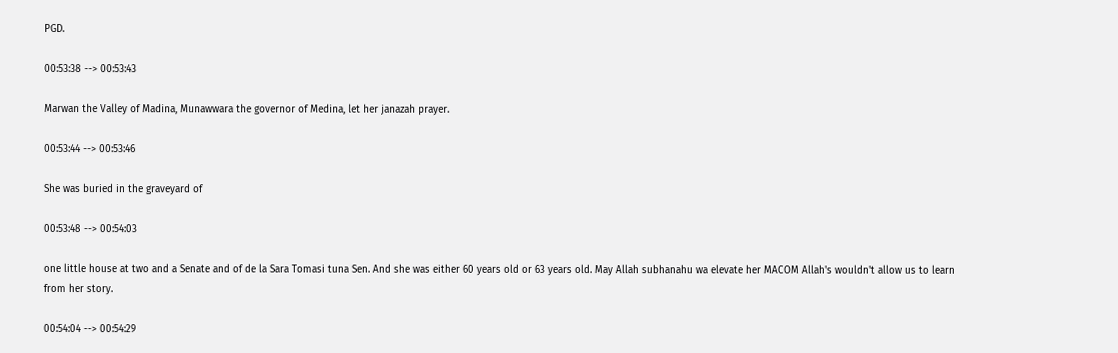PGD.

00:53:38 --> 00:53:43

Marwan the Valley of Madina, Munawwara the governor of Medina, let her janazah prayer.

00:53:44 --> 00:53:46

She was buried in the graveyard of

00:53:48 --> 00:54:03

one little house at two and a Senate and of de la Sara Tomasi tuna Sen. And she was either 60 years old or 63 years old. May Allah subhanahu wa elevate her MACOM Allah's wouldn't allow us to learn from her story.

00:54:04 --> 00:54:29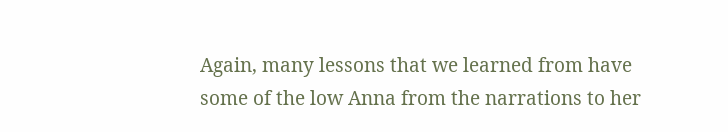Again, many lessons that we learned from have some of the low Anna from the narrations to her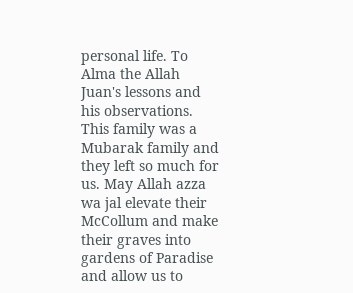personal life. To Alma the Allah Juan's lessons and his observations. This family was a Mubarak family and they left so much for us. May Allah azza wa jal elevate their McCollum and make their graves into gardens of Paradise and allow us to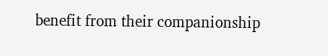benefit from their companionship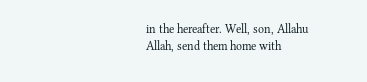in the hereafter. Well, son, Allahu Allah, send them home with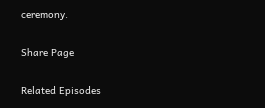ceremony.

Share Page

Related Episodes